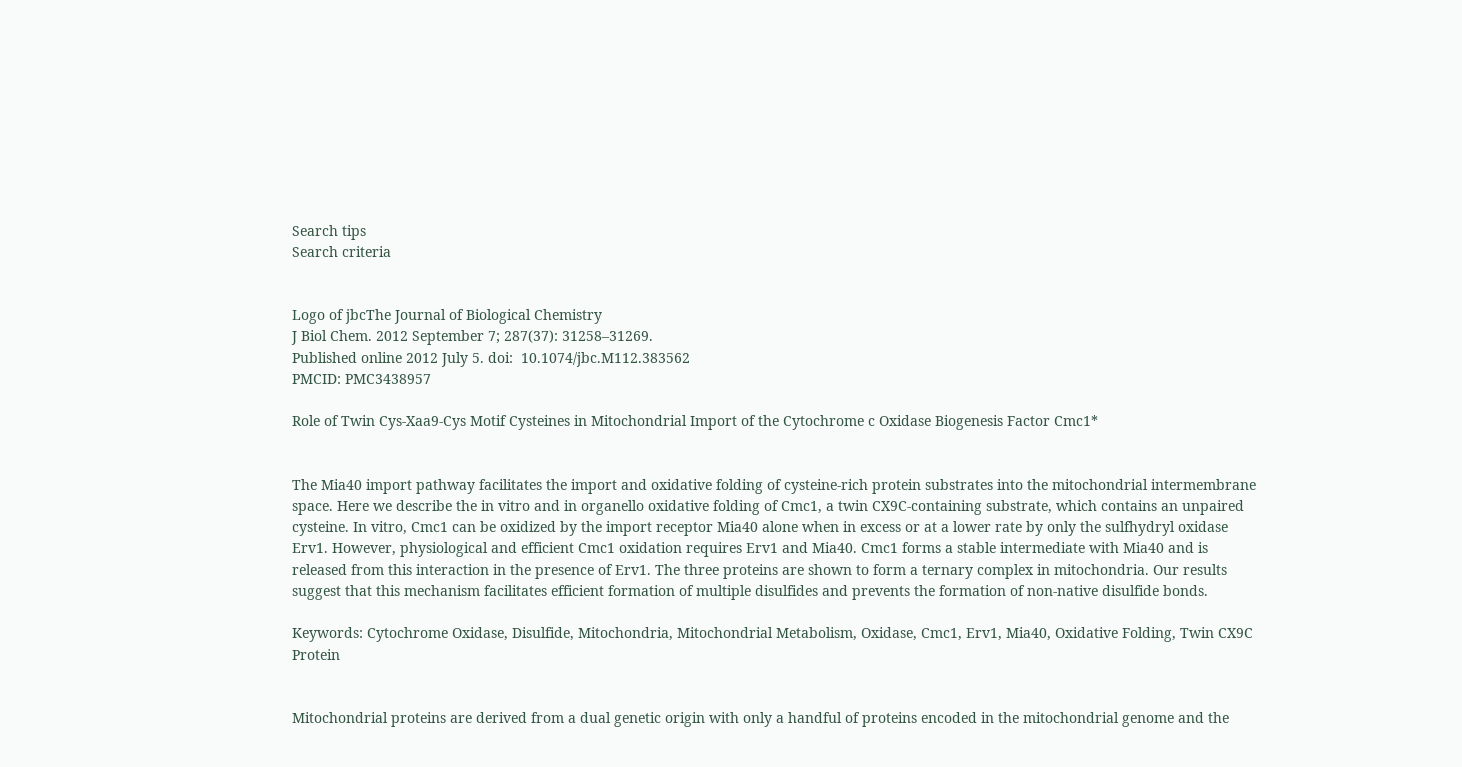Search tips
Search criteria


Logo of jbcThe Journal of Biological Chemistry
J Biol Chem. 2012 September 7; 287(37): 31258–31269.
Published online 2012 July 5. doi:  10.1074/jbc.M112.383562
PMCID: PMC3438957

Role of Twin Cys-Xaa9-Cys Motif Cysteines in Mitochondrial Import of the Cytochrome c Oxidase Biogenesis Factor Cmc1*


The Mia40 import pathway facilitates the import and oxidative folding of cysteine-rich protein substrates into the mitochondrial intermembrane space. Here we describe the in vitro and in organello oxidative folding of Cmc1, a twin CX9C-containing substrate, which contains an unpaired cysteine. In vitro, Cmc1 can be oxidized by the import receptor Mia40 alone when in excess or at a lower rate by only the sulfhydryl oxidase Erv1. However, physiological and efficient Cmc1 oxidation requires Erv1 and Mia40. Cmc1 forms a stable intermediate with Mia40 and is released from this interaction in the presence of Erv1. The three proteins are shown to form a ternary complex in mitochondria. Our results suggest that this mechanism facilitates efficient formation of multiple disulfides and prevents the formation of non-native disulfide bonds.

Keywords: Cytochrome Oxidase, Disulfide, Mitochondria, Mitochondrial Metabolism, Oxidase, Cmc1, Erv1, Mia40, Oxidative Folding, Twin CX9C Protein


Mitochondrial proteins are derived from a dual genetic origin with only a handful of proteins encoded in the mitochondrial genome and the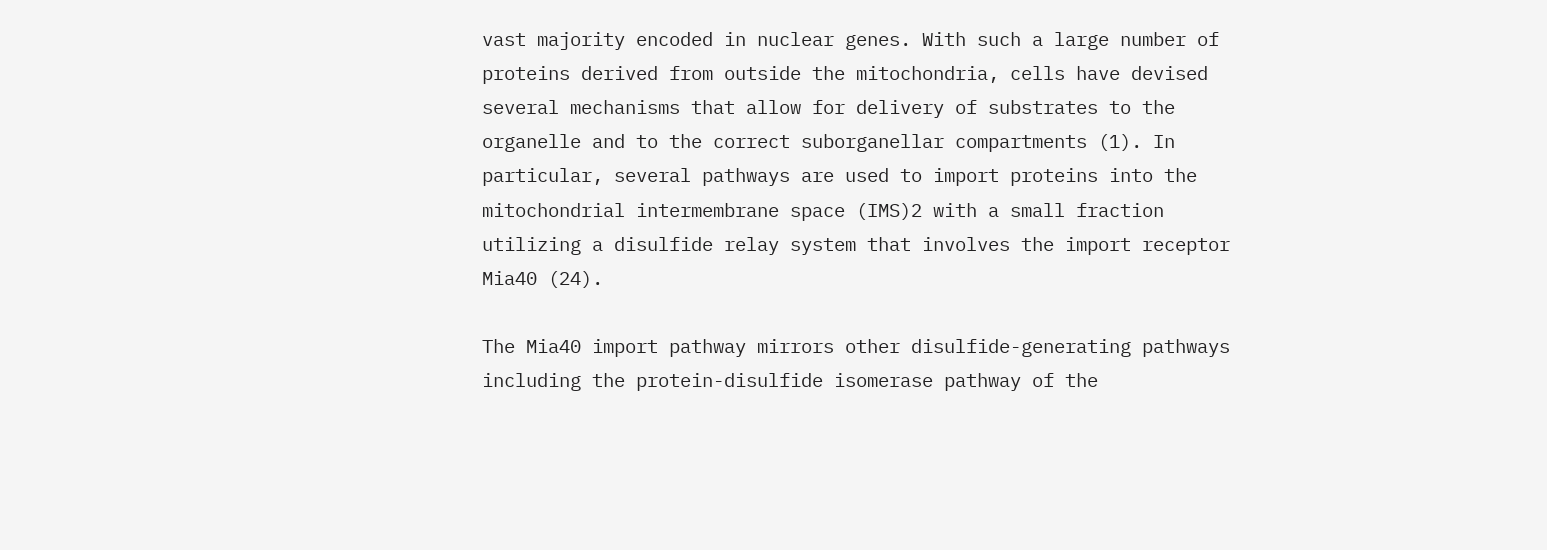vast majority encoded in nuclear genes. With such a large number of proteins derived from outside the mitochondria, cells have devised several mechanisms that allow for delivery of substrates to the organelle and to the correct suborganellar compartments (1). In particular, several pathways are used to import proteins into the mitochondrial intermembrane space (IMS)2 with a small fraction utilizing a disulfide relay system that involves the import receptor Mia40 (24).

The Mia40 import pathway mirrors other disulfide-generating pathways including the protein-disulfide isomerase pathway of the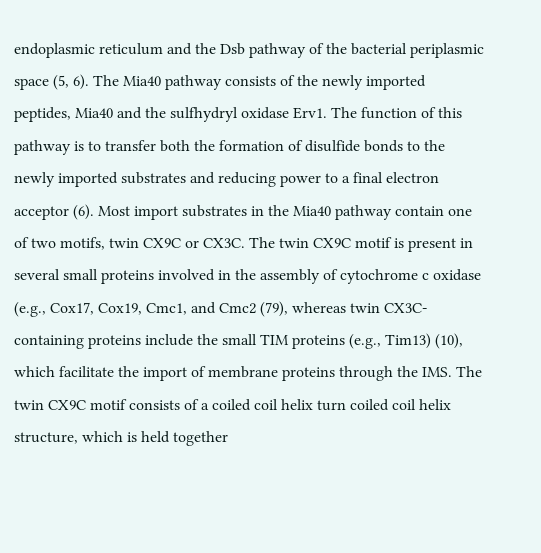endoplasmic reticulum and the Dsb pathway of the bacterial periplasmic space (5, 6). The Mia40 pathway consists of the newly imported peptides, Mia40 and the sulfhydryl oxidase Erv1. The function of this pathway is to transfer both the formation of disulfide bonds to the newly imported substrates and reducing power to a final electron acceptor (6). Most import substrates in the Mia40 pathway contain one of two motifs, twin CX9C or CX3C. The twin CX9C motif is present in several small proteins involved in the assembly of cytochrome c oxidase (e.g., Cox17, Cox19, Cmc1, and Cmc2 (79), whereas twin CX3C-containing proteins include the small TIM proteins (e.g., Tim13) (10), which facilitate the import of membrane proteins through the IMS. The twin CX9C motif consists of a coiled coil helix turn coiled coil helix structure, which is held together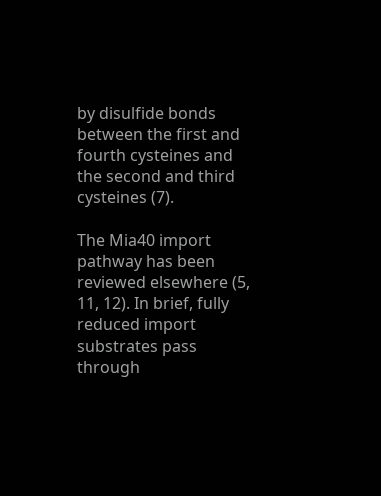by disulfide bonds between the first and fourth cysteines and the second and third cysteines (7).

The Mia40 import pathway has been reviewed elsewhere (5, 11, 12). In brief, fully reduced import substrates pass through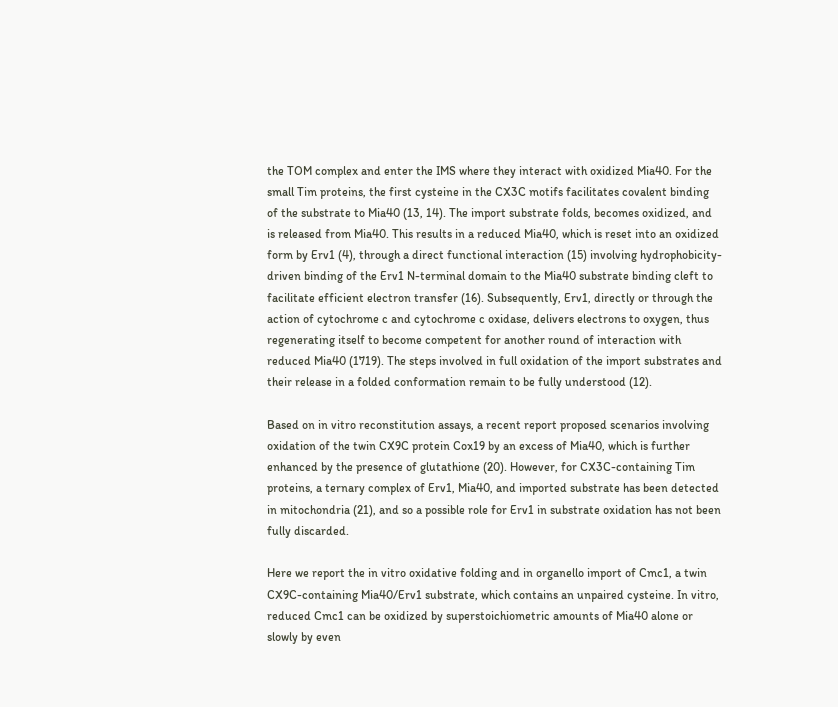the TOM complex and enter the IMS where they interact with oxidized Mia40. For the small Tim proteins, the first cysteine in the CX3C motifs facilitates covalent binding of the substrate to Mia40 (13, 14). The import substrate folds, becomes oxidized, and is released from Mia40. This results in a reduced Mia40, which is reset into an oxidized form by Erv1 (4), through a direct functional interaction (15) involving hydrophobicity-driven binding of the Erv1 N-terminal domain to the Mia40 substrate binding cleft to facilitate efficient electron transfer (16). Subsequently, Erv1, directly or through the action of cytochrome c and cytochrome c oxidase, delivers electrons to oxygen, thus regenerating itself to become competent for another round of interaction with reduced Mia40 (1719). The steps involved in full oxidation of the import substrates and their release in a folded conformation remain to be fully understood (12).

Based on in vitro reconstitution assays, a recent report proposed scenarios involving oxidation of the twin CX9C protein Cox19 by an excess of Mia40, which is further enhanced by the presence of glutathione (20). However, for CX3C-containing Tim proteins, a ternary complex of Erv1, Mia40, and imported substrate has been detected in mitochondria (21), and so a possible role for Erv1 in substrate oxidation has not been fully discarded.

Here we report the in vitro oxidative folding and in organello import of Cmc1, a twin CX9C-containing Mia40/Erv1 substrate, which contains an unpaired cysteine. In vitro, reduced Cmc1 can be oxidized by superstoichiometric amounts of Mia40 alone or slowly by even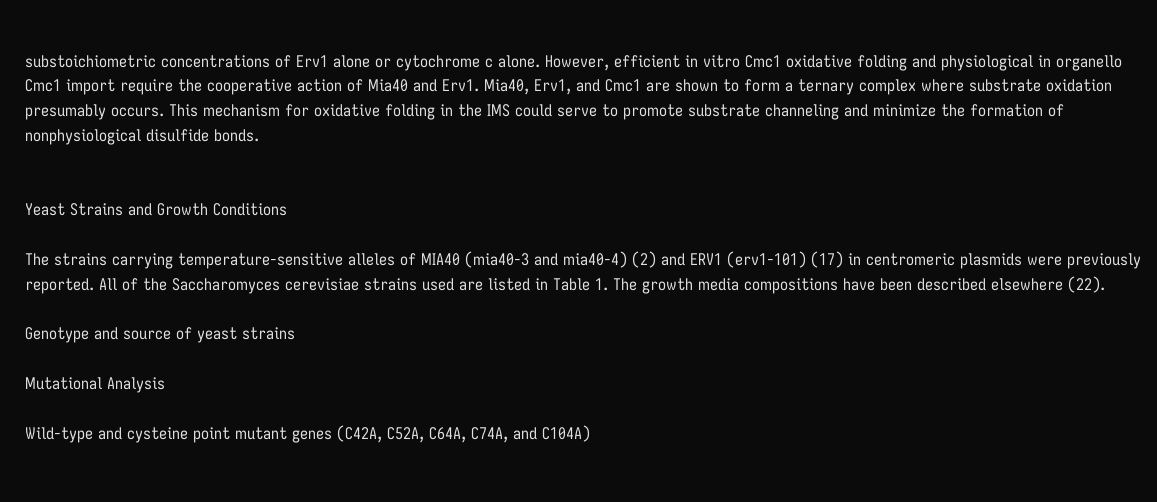substoichiometric concentrations of Erv1 alone or cytochrome c alone. However, efficient in vitro Cmc1 oxidative folding and physiological in organello Cmc1 import require the cooperative action of Mia40 and Erv1. Mia40, Erv1, and Cmc1 are shown to form a ternary complex where substrate oxidation presumably occurs. This mechanism for oxidative folding in the IMS could serve to promote substrate channeling and minimize the formation of nonphysiological disulfide bonds.


Yeast Strains and Growth Conditions

The strains carrying temperature-sensitive alleles of MIA40 (mia40-3 and mia40-4) (2) and ERV1 (erv1-101) (17) in centromeric plasmids were previously reported. All of the Saccharomyces cerevisiae strains used are listed in Table 1. The growth media compositions have been described elsewhere (22).

Genotype and source of yeast strains

Mutational Analysis

Wild-type and cysteine point mutant genes (C42A, C52A, C64A, C74A, and C104A)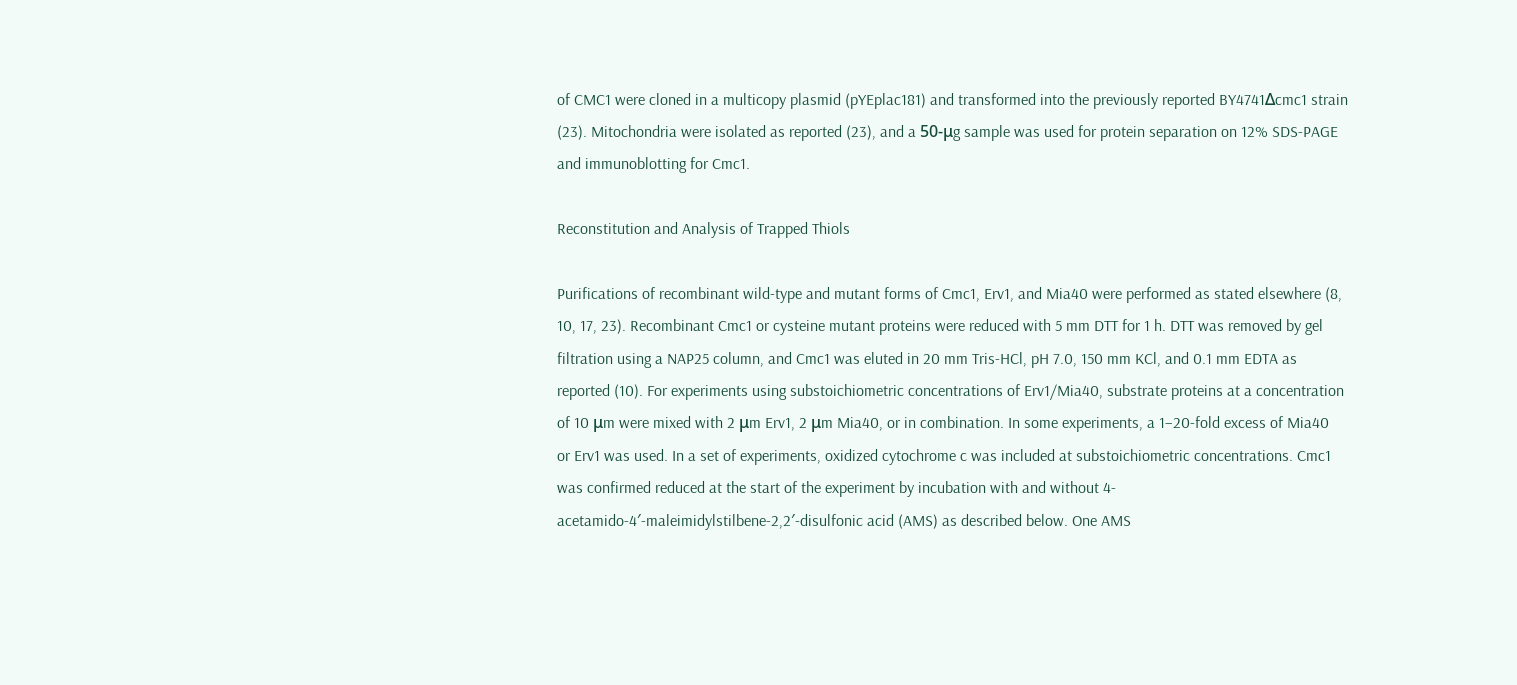of CMC1 were cloned in a multicopy plasmid (pYEplac181) and transformed into the previously reported BY4741Δcmc1 strain (23). Mitochondria were isolated as reported (23), and a 50-μg sample was used for protein separation on 12% SDS-PAGE and immunoblotting for Cmc1.

Reconstitution and Analysis of Trapped Thiols

Purifications of recombinant wild-type and mutant forms of Cmc1, Erv1, and Mia40 were performed as stated elsewhere (8, 10, 17, 23). Recombinant Cmc1 or cysteine mutant proteins were reduced with 5 mm DTT for 1 h. DTT was removed by gel filtration using a NAP25 column, and Cmc1 was eluted in 20 mm Tris-HCl, pH 7.0, 150 mm KCl, and 0.1 mm EDTA as reported (10). For experiments using substoichiometric concentrations of Erv1/Mia40, substrate proteins at a concentration of 10 μm were mixed with 2 μm Erv1, 2 μm Mia40, or in combination. In some experiments, a 1–20-fold excess of Mia40 or Erv1 was used. In a set of experiments, oxidized cytochrome c was included at substoichiometric concentrations. Cmc1 was confirmed reduced at the start of the experiment by incubation with and without 4-acetamido-4′-maleimidylstilbene-2,2′-disulfonic acid (AMS) as described below. One AMS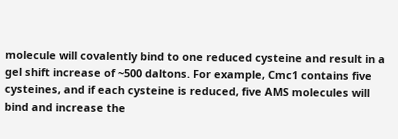molecule will covalently bind to one reduced cysteine and result in a gel shift increase of ~500 daltons. For example, Cmc1 contains five cysteines, and if each cysteine is reduced, five AMS molecules will bind and increase the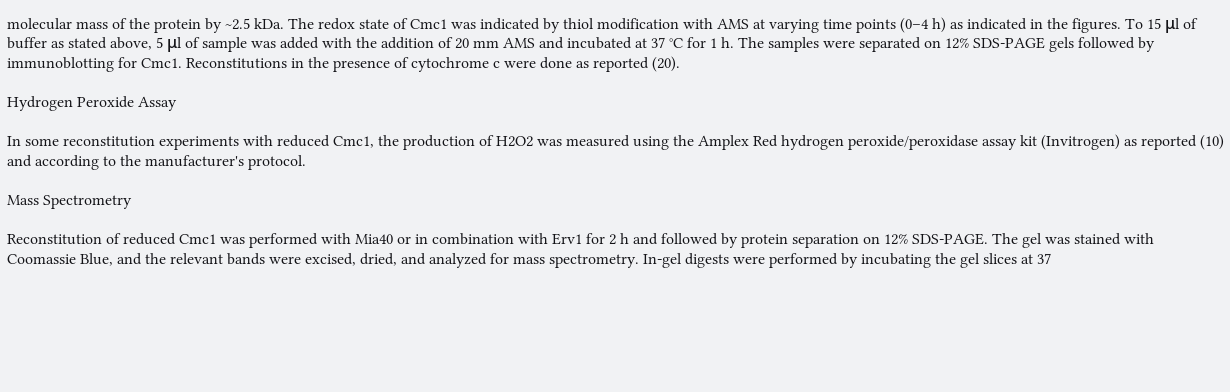molecular mass of the protein by ~2.5 kDa. The redox state of Cmc1 was indicated by thiol modification with AMS at varying time points (0–4 h) as indicated in the figures. To 15 μl of buffer as stated above, 5 μl of sample was added with the addition of 20 mm AMS and incubated at 37 °C for 1 h. The samples were separated on 12% SDS-PAGE gels followed by immunoblotting for Cmc1. Reconstitutions in the presence of cytochrome c were done as reported (20).

Hydrogen Peroxide Assay

In some reconstitution experiments with reduced Cmc1, the production of H2O2 was measured using the Amplex Red hydrogen peroxide/peroxidase assay kit (Invitrogen) as reported (10) and according to the manufacturer's protocol.

Mass Spectrometry

Reconstitution of reduced Cmc1 was performed with Mia40 or in combination with Erv1 for 2 h and followed by protein separation on 12% SDS-PAGE. The gel was stained with Coomassie Blue, and the relevant bands were excised, dried, and analyzed for mass spectrometry. In-gel digests were performed by incubating the gel slices at 37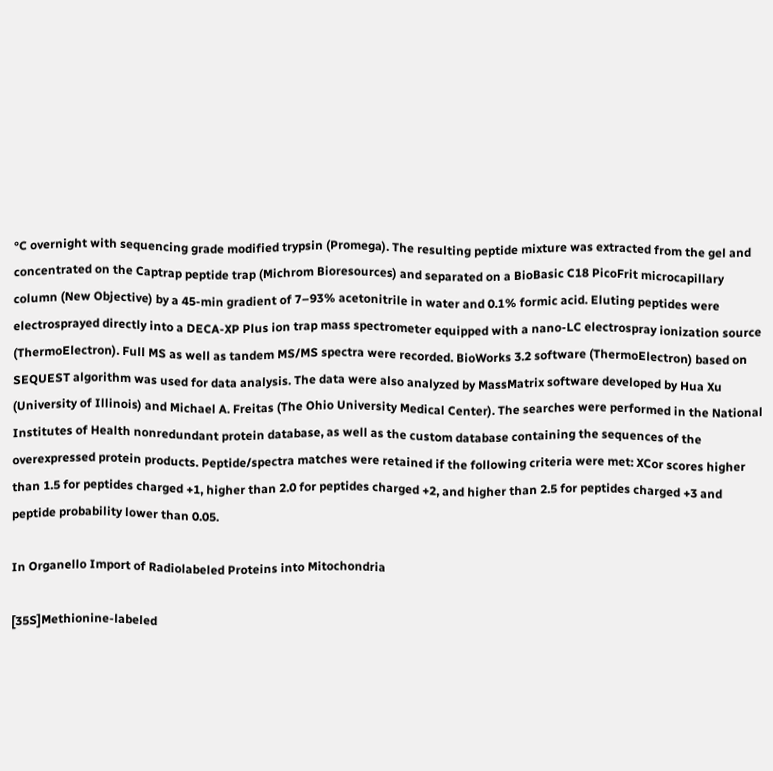°C overnight with sequencing grade modified trypsin (Promega). The resulting peptide mixture was extracted from the gel and concentrated on the Captrap peptide trap (Michrom Bioresources) and separated on a BioBasic C18 PicoFrit microcapillary column (New Objective) by a 45-min gradient of 7–93% acetonitrile in water and 0.1% formic acid. Eluting peptides were electrosprayed directly into a DECA-XP Plus ion trap mass spectrometer equipped with a nano-LC electrospray ionization source (ThermoElectron). Full MS as well as tandem MS/MS spectra were recorded. BioWorks 3.2 software (ThermoElectron) based on SEQUEST algorithm was used for data analysis. The data were also analyzed by MassMatrix software developed by Hua Xu (University of Illinois) and Michael A. Freitas (The Ohio University Medical Center). The searches were performed in the National Institutes of Health nonredundant protein database, as well as the custom database containing the sequences of the overexpressed protein products. Peptide/spectra matches were retained if the following criteria were met: XCor scores higher than 1.5 for peptides charged +1, higher than 2.0 for peptides charged +2, and higher than 2.5 for peptides charged +3 and peptide probability lower than 0.05.

In Organello Import of Radiolabeled Proteins into Mitochondria

[35S]Methionine-labeled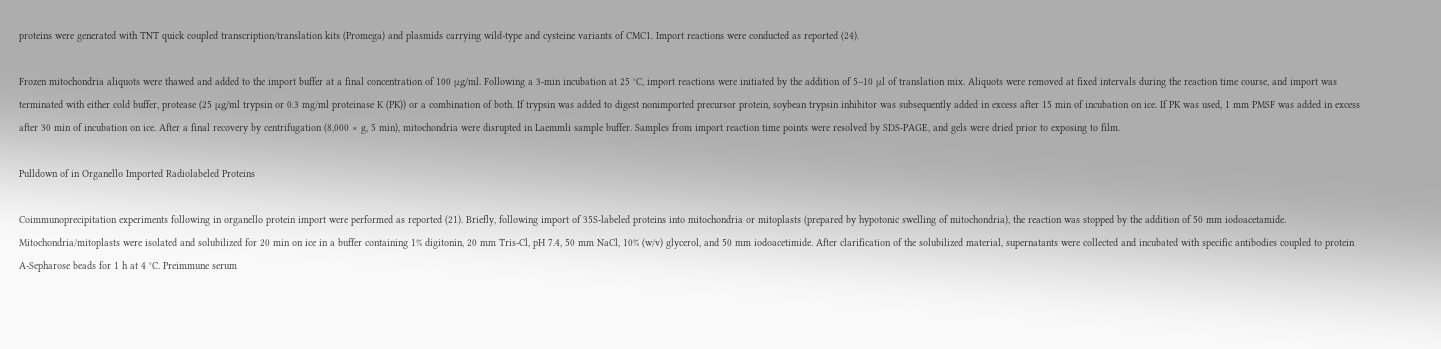proteins were generated with TNT quick coupled transcription/translation kits (Promega) and plasmids carrying wild-type and cysteine variants of CMC1. Import reactions were conducted as reported (24).

Frozen mitochondria aliquots were thawed and added to the import buffer at a final concentration of 100 μg/ml. Following a 3-min incubation at 25 °C, import reactions were initiated by the addition of 5–10 μl of translation mix. Aliquots were removed at fixed intervals during the reaction time course, and import was terminated with either cold buffer, protease (25 μg/ml trypsin or 0.3 mg/ml proteinase K (PK)) or a combination of both. If trypsin was added to digest nonimported precursor protein, soybean trypsin inhibitor was subsequently added in excess after 15 min of incubation on ice. If PK was used, 1 mm PMSF was added in excess after 30 min of incubation on ice. After a final recovery by centrifugation (8,000 × g, 5 min), mitochondria were disrupted in Laemmli sample buffer. Samples from import reaction time points were resolved by SDS-PAGE, and gels were dried prior to exposing to film.

Pulldown of in Organello Imported Radiolabeled Proteins

Coimmunoprecipitation experiments following in organello protein import were performed as reported (21). Briefly, following import of 35S-labeled proteins into mitochondria or mitoplasts (prepared by hypotonic swelling of mitochondria), the reaction was stopped by the addition of 50 mm iodoacetamide. Mitochondria/mitoplasts were isolated and solubilized for 20 min on ice in a buffer containing 1% digitonin, 20 mm Tris-Cl, pH 7.4, 50 mm NaCl, 10% (w/v) glycerol, and 50 mm iodoacetimide. After clarification of the solubilized material, supernatants were collected and incubated with specific antibodies coupled to protein A-Sepharose beads for 1 h at 4 °C. Preimmune serum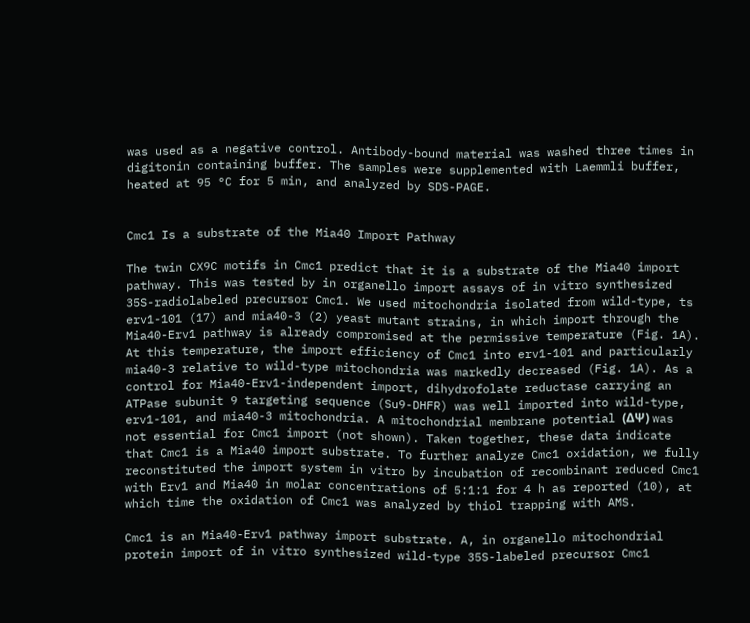was used as a negative control. Antibody-bound material was washed three times in digitonin containing buffer. The samples were supplemented with Laemmli buffer, heated at 95 °C for 5 min, and analyzed by SDS-PAGE.


Cmc1 Is a substrate of the Mia40 Import Pathway

The twin CX9C motifs in Cmc1 predict that it is a substrate of the Mia40 import pathway. This was tested by in organello import assays of in vitro synthesized 35S-radiolabeled precursor Cmc1. We used mitochondria isolated from wild-type, ts erv1-101 (17) and mia40-3 (2) yeast mutant strains, in which import through the Mia40-Erv1 pathway is already compromised at the permissive temperature (Fig. 1A). At this temperature, the import efficiency of Cmc1 into erv1-101 and particularly mia40-3 relative to wild-type mitochondria was markedly decreased (Fig. 1A). As a control for Mia40-Erv1-independent import, dihydrofolate reductase carrying an ATPase subunit 9 targeting sequence (Su9-DHFR) was well imported into wild-type, erv1-101, and mia40-3 mitochondria. A mitochondrial membrane potential (ΔΨ) was not essential for Cmc1 import (not shown). Taken together, these data indicate that Cmc1 is a Mia40 import substrate. To further analyze Cmc1 oxidation, we fully reconstituted the import system in vitro by incubation of recombinant reduced Cmc1 with Erv1 and Mia40 in molar concentrations of 5:1:1 for 4 h as reported (10), at which time the oxidation of Cmc1 was analyzed by thiol trapping with AMS.

Cmc1 is an Mia40-Erv1 pathway import substrate. A, in organello mitochondrial protein import of in vitro synthesized wild-type 35S-labeled precursor Cmc1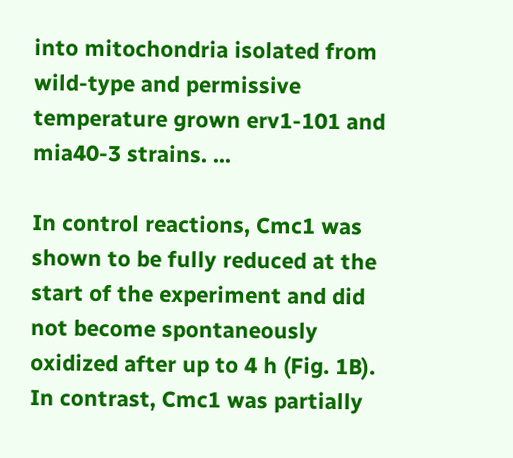into mitochondria isolated from wild-type and permissive temperature grown erv1-101 and mia40-3 strains. ...

In control reactions, Cmc1 was shown to be fully reduced at the start of the experiment and did not become spontaneously oxidized after up to 4 h (Fig. 1B). In contrast, Cmc1 was partially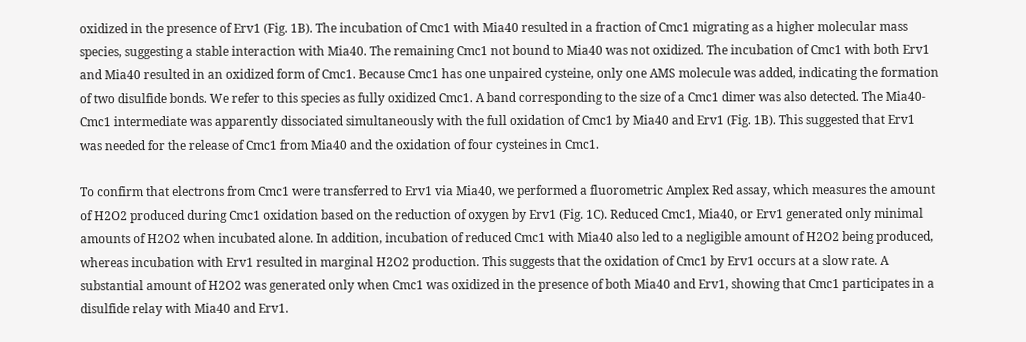oxidized in the presence of Erv1 (Fig. 1B). The incubation of Cmc1 with Mia40 resulted in a fraction of Cmc1 migrating as a higher molecular mass species, suggesting a stable interaction with Mia40. The remaining Cmc1 not bound to Mia40 was not oxidized. The incubation of Cmc1 with both Erv1 and Mia40 resulted in an oxidized form of Cmc1. Because Cmc1 has one unpaired cysteine, only one AMS molecule was added, indicating the formation of two disulfide bonds. We refer to this species as fully oxidized Cmc1. A band corresponding to the size of a Cmc1 dimer was also detected. The Mia40-Cmc1 intermediate was apparently dissociated simultaneously with the full oxidation of Cmc1 by Mia40 and Erv1 (Fig. 1B). This suggested that Erv1 was needed for the release of Cmc1 from Mia40 and the oxidation of four cysteines in Cmc1.

To confirm that electrons from Cmc1 were transferred to Erv1 via Mia40, we performed a fluorometric Amplex Red assay, which measures the amount of H2O2 produced during Cmc1 oxidation based on the reduction of oxygen by Erv1 (Fig. 1C). Reduced Cmc1, Mia40, or Erv1 generated only minimal amounts of H2O2 when incubated alone. In addition, incubation of reduced Cmc1 with Mia40 also led to a negligible amount of H2O2 being produced, whereas incubation with Erv1 resulted in marginal H2O2 production. This suggests that the oxidation of Cmc1 by Erv1 occurs at a slow rate. A substantial amount of H2O2 was generated only when Cmc1 was oxidized in the presence of both Mia40 and Erv1, showing that Cmc1 participates in a disulfide relay with Mia40 and Erv1.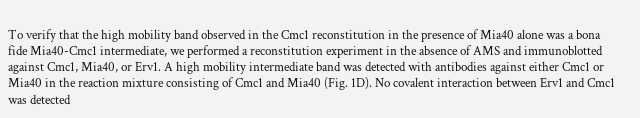To verify that the high mobility band observed in the Cmc1 reconstitution in the presence of Mia40 alone was a bona fide Mia40-Cmc1 intermediate, we performed a reconstitution experiment in the absence of AMS and immunoblotted against Cmc1, Mia40, or Erv1. A high mobility intermediate band was detected with antibodies against either Cmc1 or Mia40 in the reaction mixture consisting of Cmc1 and Mia40 (Fig. 1D). No covalent interaction between Erv1 and Cmc1 was detected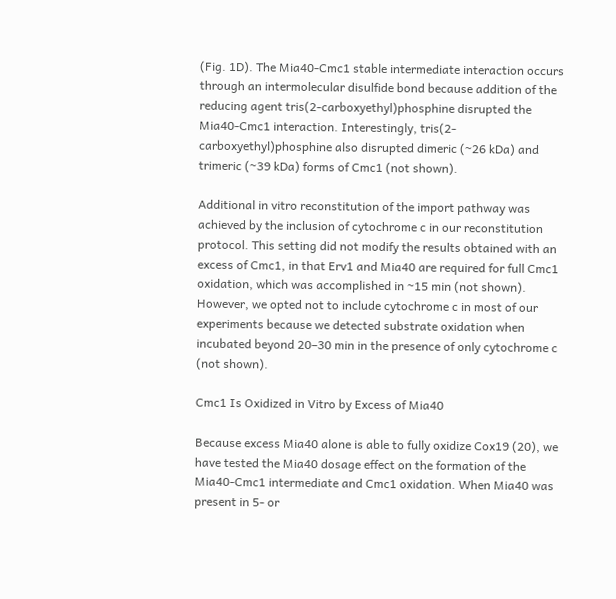(Fig. 1D). The Mia40-Cmc1 stable intermediate interaction occurs through an intermolecular disulfide bond because addition of the reducing agent tris(2-carboxyethyl)phosphine disrupted the Mia40-Cmc1 interaction. Interestingly, tris(2-carboxyethyl)phosphine also disrupted dimeric (~26 kDa) and trimeric (~39 kDa) forms of Cmc1 (not shown).

Additional in vitro reconstitution of the import pathway was achieved by the inclusion of cytochrome c in our reconstitution protocol. This setting did not modify the results obtained with an excess of Cmc1, in that Erv1 and Mia40 are required for full Cmc1 oxidation, which was accomplished in ~15 min (not shown). However, we opted not to include cytochrome c in most of our experiments because we detected substrate oxidation when incubated beyond 20–30 min in the presence of only cytochrome c (not shown).

Cmc1 Is Oxidized in Vitro by Excess of Mia40

Because excess Mia40 alone is able to fully oxidize Cox19 (20), we have tested the Mia40 dosage effect on the formation of the Mia40-Cmc1 intermediate and Cmc1 oxidation. When Mia40 was present in 5- or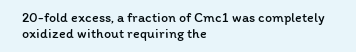20-fold excess, a fraction of Cmc1 was completely oxidized without requiring the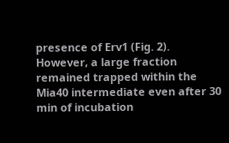presence of Erv1 (Fig. 2). However, a large fraction remained trapped within the Mia40 intermediate even after 30 min of incubation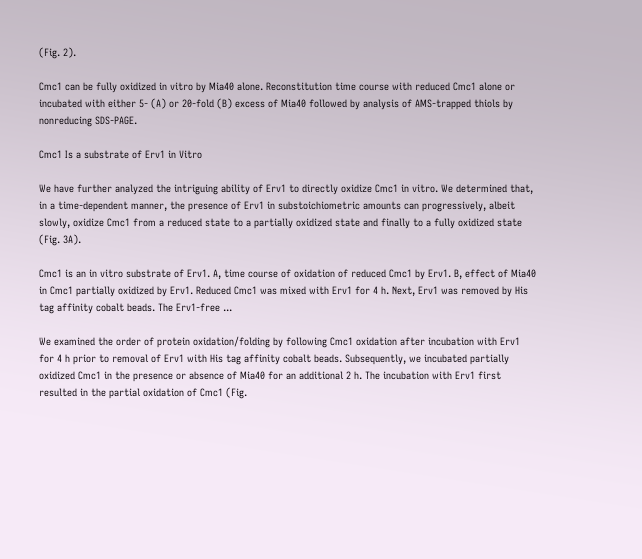(Fig. 2).

Cmc1 can be fully oxidized in vitro by Mia40 alone. Reconstitution time course with reduced Cmc1 alone or incubated with either 5- (A) or 20-fold (B) excess of Mia40 followed by analysis of AMS-trapped thiols by nonreducing SDS-PAGE.

Cmc1 Is a substrate of Erv1 in Vitro

We have further analyzed the intriguing ability of Erv1 to directly oxidize Cmc1 in vitro. We determined that, in a time-dependent manner, the presence of Erv1 in substoichiometric amounts can progressively, albeit slowly, oxidize Cmc1 from a reduced state to a partially oxidized state and finally to a fully oxidized state (Fig. 3A).

Cmc1 is an in vitro substrate of Erv1. A, time course of oxidation of reduced Cmc1 by Erv1. B, effect of Mia40 in Cmc1 partially oxidized by Erv1. Reduced Cmc1 was mixed with Erv1 for 4 h. Next, Erv1 was removed by His tag affinity cobalt beads. The Erv1-free ...

We examined the order of protein oxidation/folding by following Cmc1 oxidation after incubation with Erv1 for 4 h prior to removal of Erv1 with His tag affinity cobalt beads. Subsequently, we incubated partially oxidized Cmc1 in the presence or absence of Mia40 for an additional 2 h. The incubation with Erv1 first resulted in the partial oxidation of Cmc1 (Fig.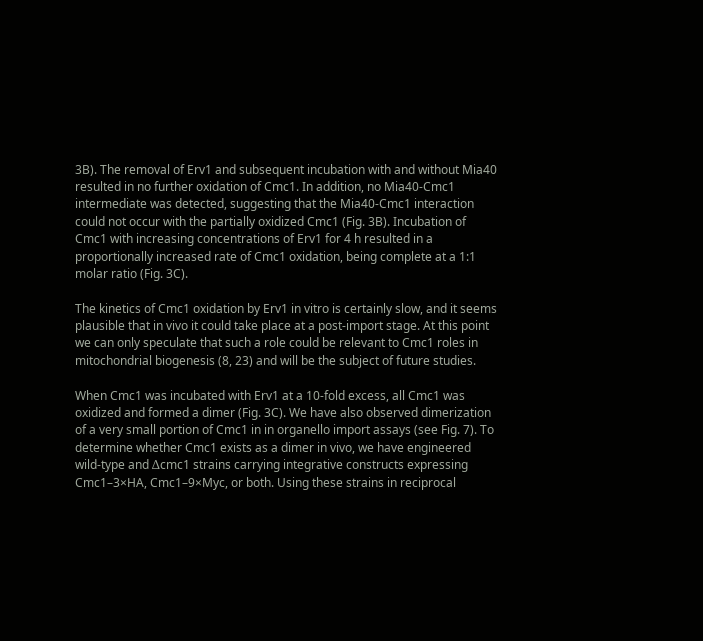3B). The removal of Erv1 and subsequent incubation with and without Mia40 resulted in no further oxidation of Cmc1. In addition, no Mia40-Cmc1 intermediate was detected, suggesting that the Mia40-Cmc1 interaction could not occur with the partially oxidized Cmc1 (Fig. 3B). Incubation of Cmc1 with increasing concentrations of Erv1 for 4 h resulted in a proportionally increased rate of Cmc1 oxidation, being complete at a 1:1 molar ratio (Fig. 3C).

The kinetics of Cmc1 oxidation by Erv1 in vitro is certainly slow, and it seems plausible that in vivo it could take place at a post-import stage. At this point we can only speculate that such a role could be relevant to Cmc1 roles in mitochondrial biogenesis (8, 23) and will be the subject of future studies.

When Cmc1 was incubated with Erv1 at a 10-fold excess, all Cmc1 was oxidized and formed a dimer (Fig. 3C). We have also observed dimerization of a very small portion of Cmc1 in in organello import assays (see Fig. 7). To determine whether Cmc1 exists as a dimer in vivo, we have engineered wild-type and Δcmc1 strains carrying integrative constructs expressing Cmc1–3×HA, Cmc1–9×Myc, or both. Using these strains in reciprocal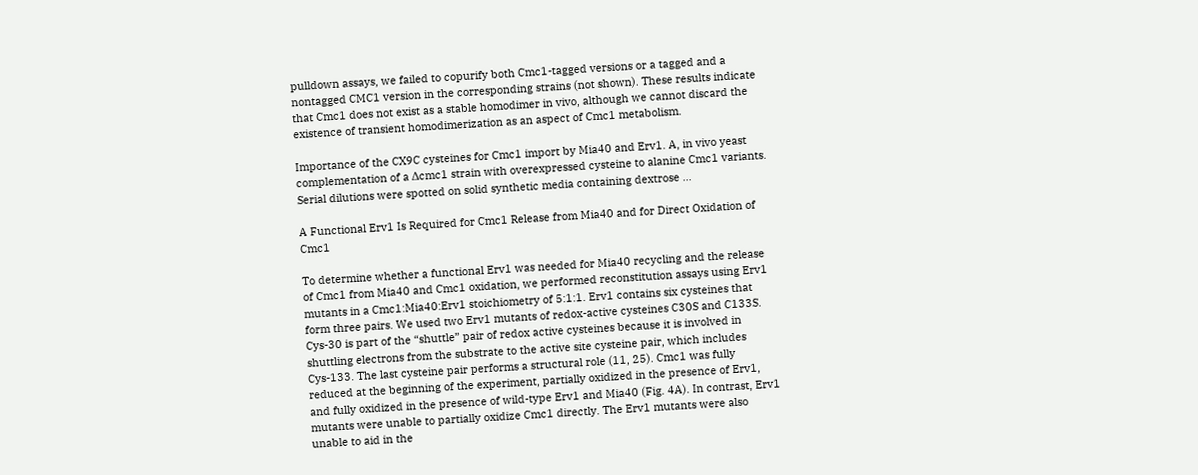pulldown assays, we failed to copurify both Cmc1-tagged versions or a tagged and a nontagged CMC1 version in the corresponding strains (not shown). These results indicate that Cmc1 does not exist as a stable homodimer in vivo, although we cannot discard the existence of transient homodimerization as an aspect of Cmc1 metabolism.

Importance of the CX9C cysteines for Cmc1 import by Mia40 and Erv1. A, in vivo yeast complementation of a Δcmc1 strain with overexpressed cysteine to alanine Cmc1 variants. Serial dilutions were spotted on solid synthetic media containing dextrose ...

A Functional Erv1 Is Required for Cmc1 Release from Mia40 and for Direct Oxidation of Cmc1

To determine whether a functional Erv1 was needed for Mia40 recycling and the release of Cmc1 from Mia40 and Cmc1 oxidation, we performed reconstitution assays using Erv1 mutants in a Cmc1:Mia40:Erv1 stoichiometry of 5:1:1. Erv1 contains six cysteines that form three pairs. We used two Erv1 mutants of redox-active cysteines C30S and C133S. Cys-30 is part of the “shuttle” pair of redox active cysteines because it is involved in shuttling electrons from the substrate to the active site cysteine pair, which includes Cys-133. The last cysteine pair performs a structural role (11, 25). Cmc1 was fully reduced at the beginning of the experiment, partially oxidized in the presence of Erv1, and fully oxidized in the presence of wild-type Erv1 and Mia40 (Fig. 4A). In contrast, Erv1 mutants were unable to partially oxidize Cmc1 directly. The Erv1 mutants were also unable to aid in the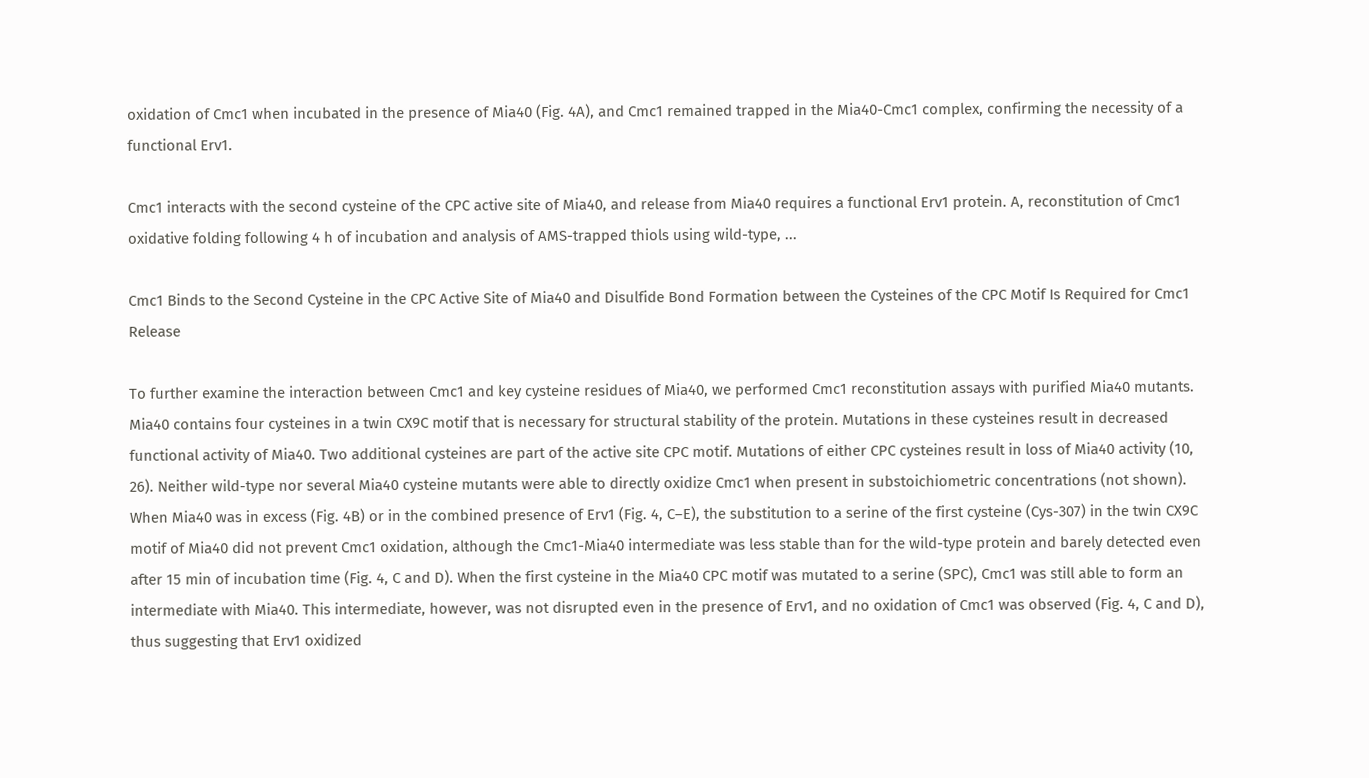oxidation of Cmc1 when incubated in the presence of Mia40 (Fig. 4A), and Cmc1 remained trapped in the Mia40-Cmc1 complex, confirming the necessity of a functional Erv1.

Cmc1 interacts with the second cysteine of the CPC active site of Mia40, and release from Mia40 requires a functional Erv1 protein. A, reconstitution of Cmc1 oxidative folding following 4 h of incubation and analysis of AMS-trapped thiols using wild-type, ...

Cmc1 Binds to the Second Cysteine in the CPC Active Site of Mia40 and Disulfide Bond Formation between the Cysteines of the CPC Motif Is Required for Cmc1 Release

To further examine the interaction between Cmc1 and key cysteine residues of Mia40, we performed Cmc1 reconstitution assays with purified Mia40 mutants. Mia40 contains four cysteines in a twin CX9C motif that is necessary for structural stability of the protein. Mutations in these cysteines result in decreased functional activity of Mia40. Two additional cysteines are part of the active site CPC motif. Mutations of either CPC cysteines result in loss of Mia40 activity (10, 26). Neither wild-type nor several Mia40 cysteine mutants were able to directly oxidize Cmc1 when present in substoichiometric concentrations (not shown). When Mia40 was in excess (Fig. 4B) or in the combined presence of Erv1 (Fig. 4, C–E), the substitution to a serine of the first cysteine (Cys-307) in the twin CX9C motif of Mia40 did not prevent Cmc1 oxidation, although the Cmc1-Mia40 intermediate was less stable than for the wild-type protein and barely detected even after 15 min of incubation time (Fig. 4, C and D). When the first cysteine in the Mia40 CPC motif was mutated to a serine (SPC), Cmc1 was still able to form an intermediate with Mia40. This intermediate, however, was not disrupted even in the presence of Erv1, and no oxidation of Cmc1 was observed (Fig. 4, C and D), thus suggesting that Erv1 oxidized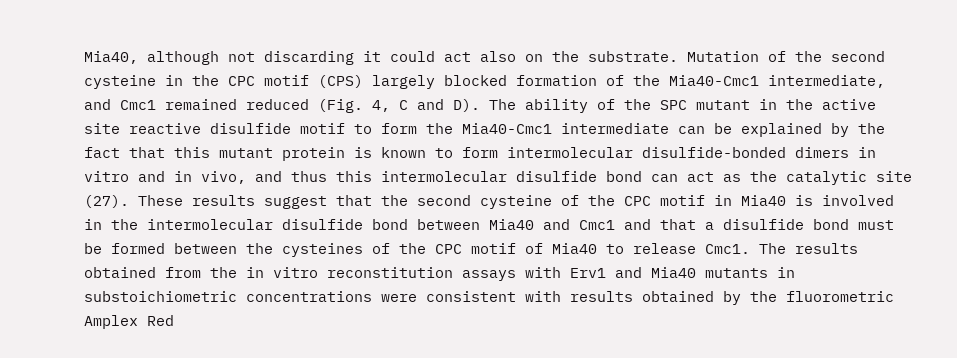Mia40, although not discarding it could act also on the substrate. Mutation of the second cysteine in the CPC motif (CPS) largely blocked formation of the Mia40-Cmc1 intermediate, and Cmc1 remained reduced (Fig. 4, C and D). The ability of the SPC mutant in the active site reactive disulfide motif to form the Mia40-Cmc1 intermediate can be explained by the fact that this mutant protein is known to form intermolecular disulfide-bonded dimers in vitro and in vivo, and thus this intermolecular disulfide bond can act as the catalytic site (27). These results suggest that the second cysteine of the CPC motif in Mia40 is involved in the intermolecular disulfide bond between Mia40 and Cmc1 and that a disulfide bond must be formed between the cysteines of the CPC motif of Mia40 to release Cmc1. The results obtained from the in vitro reconstitution assays with Erv1 and Mia40 mutants in substoichiometric concentrations were consistent with results obtained by the fluorometric Amplex Red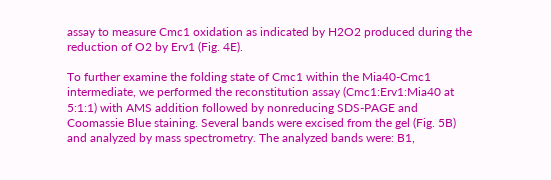assay to measure Cmc1 oxidation as indicated by H2O2 produced during the reduction of O2 by Erv1 (Fig. 4E).

To further examine the folding state of Cmc1 within the Mia40-Cmc1 intermediate, we performed the reconstitution assay (Cmc1:Erv1:Mia40 at 5:1:1) with AMS addition followed by nonreducing SDS-PAGE and Coomassie Blue staining. Several bands were excised from the gel (Fig. 5B) and analyzed by mass spectrometry. The analyzed bands were: B1,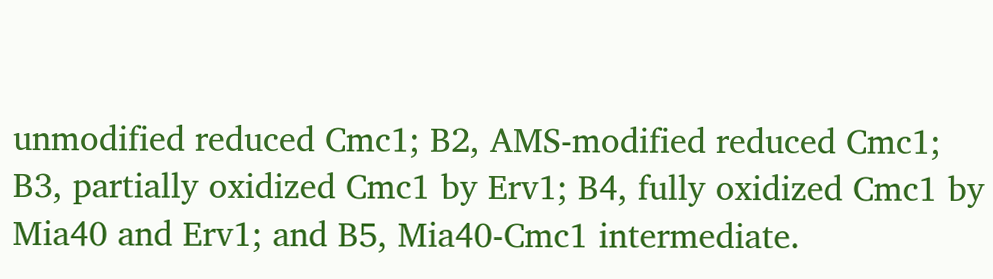unmodified reduced Cmc1; B2, AMS-modified reduced Cmc1; B3, partially oxidized Cmc1 by Erv1; B4, fully oxidized Cmc1 by Mia40 and Erv1; and B5, Mia40-Cmc1 intermediate.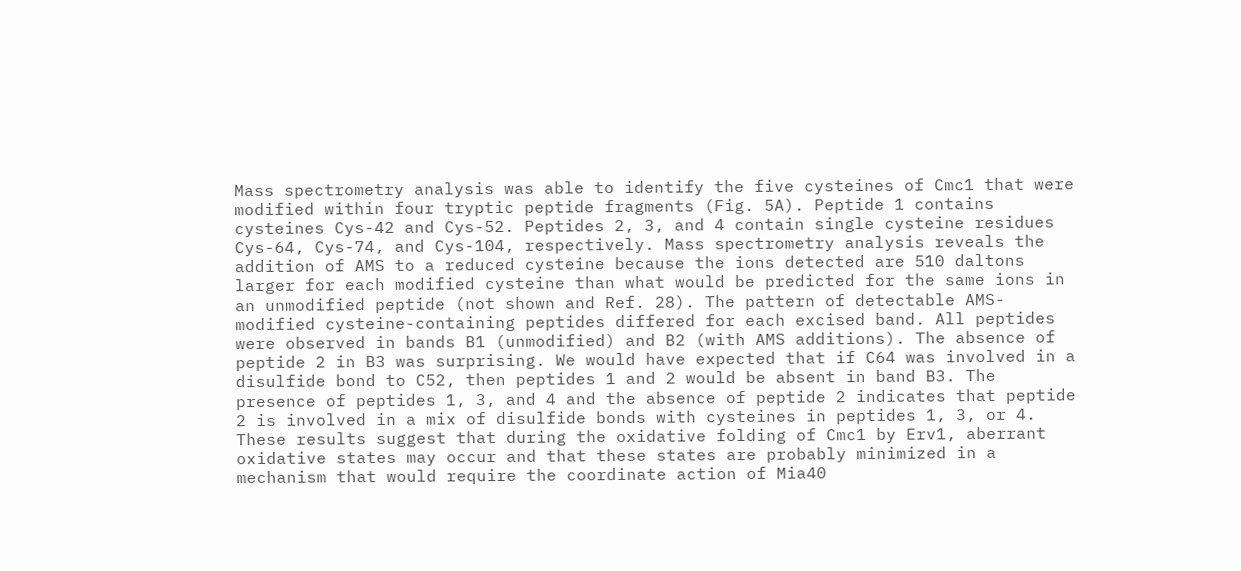Mass spectrometry analysis was able to identify the five cysteines of Cmc1 that were modified within four tryptic peptide fragments (Fig. 5A). Peptide 1 contains cysteines Cys-42 and Cys-52. Peptides 2, 3, and 4 contain single cysteine residues Cys-64, Cys-74, and Cys-104, respectively. Mass spectrometry analysis reveals the addition of AMS to a reduced cysteine because the ions detected are 510 daltons larger for each modified cysteine than what would be predicted for the same ions in an unmodified peptide (not shown and Ref. 28). The pattern of detectable AMS-modified cysteine-containing peptides differed for each excised band. All peptides were observed in bands B1 (unmodified) and B2 (with AMS additions). The absence of peptide 2 in B3 was surprising. We would have expected that if C64 was involved in a disulfide bond to C52, then peptides 1 and 2 would be absent in band B3. The presence of peptides 1, 3, and 4 and the absence of peptide 2 indicates that peptide 2 is involved in a mix of disulfide bonds with cysteines in peptides 1, 3, or 4. These results suggest that during the oxidative folding of Cmc1 by Erv1, aberrant oxidative states may occur and that these states are probably minimized in a mechanism that would require the coordinate action of Mia40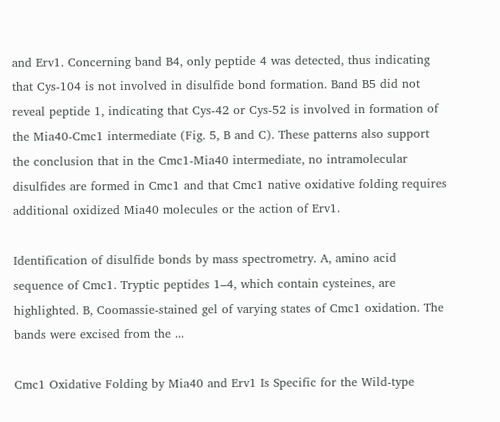and Erv1. Concerning band B4, only peptide 4 was detected, thus indicating that Cys-104 is not involved in disulfide bond formation. Band B5 did not reveal peptide 1, indicating that Cys-42 or Cys-52 is involved in formation of the Mia40-Cmc1 intermediate (Fig. 5, B and C). These patterns also support the conclusion that in the Cmc1-Mia40 intermediate, no intramolecular disulfides are formed in Cmc1 and that Cmc1 native oxidative folding requires additional oxidized Mia40 molecules or the action of Erv1.

Identification of disulfide bonds by mass spectrometry. A, amino acid sequence of Cmc1. Tryptic peptides 1–4, which contain cysteines, are highlighted. B, Coomassie-stained gel of varying states of Cmc1 oxidation. The bands were excised from the ...

Cmc1 Oxidative Folding by Mia40 and Erv1 Is Specific for the Wild-type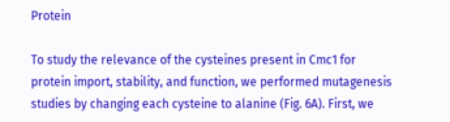Protein

To study the relevance of the cysteines present in Cmc1 for protein import, stability, and function, we performed mutagenesis studies by changing each cysteine to alanine (Fig. 6A). First, we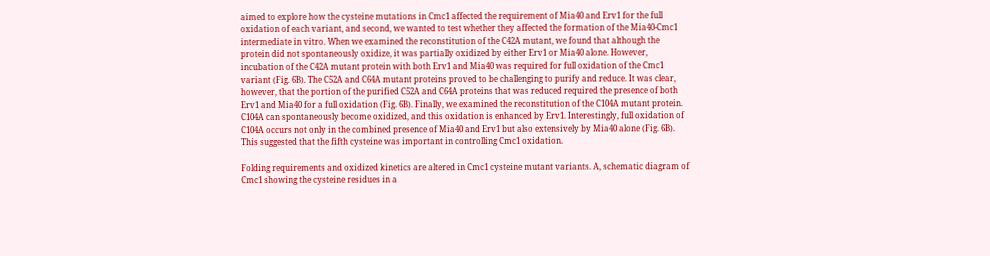aimed to explore how the cysteine mutations in Cmc1 affected the requirement of Mia40 and Erv1 for the full oxidation of each variant, and second, we wanted to test whether they affected the formation of the Mia40-Cmc1 intermediate in vitro. When we examined the reconstitution of the C42A mutant, we found that although the protein did not spontaneously oxidize, it was partially oxidized by either Erv1 or Mia40 alone. However, incubation of the C42A mutant protein with both Erv1 and Mia40 was required for full oxidation of the Cmc1 variant (Fig. 6B). The C52A and C64A mutant proteins proved to be challenging to purify and reduce. It was clear, however, that the portion of the purified C52A and C64A proteins that was reduced required the presence of both Erv1 and Mia40 for a full oxidation (Fig. 6B). Finally, we examined the reconstitution of the C104A mutant protein. C104A can spontaneously become oxidized, and this oxidation is enhanced by Erv1. Interestingly, full oxidation of C104A occurs not only in the combined presence of Mia40 and Erv1 but also extensively by Mia40 alone (Fig. 6B). This suggested that the fifth cysteine was important in controlling Cmc1 oxidation.

Folding requirements and oxidized kinetics are altered in Cmc1 cysteine mutant variants. A, schematic diagram of Cmc1 showing the cysteine residues in a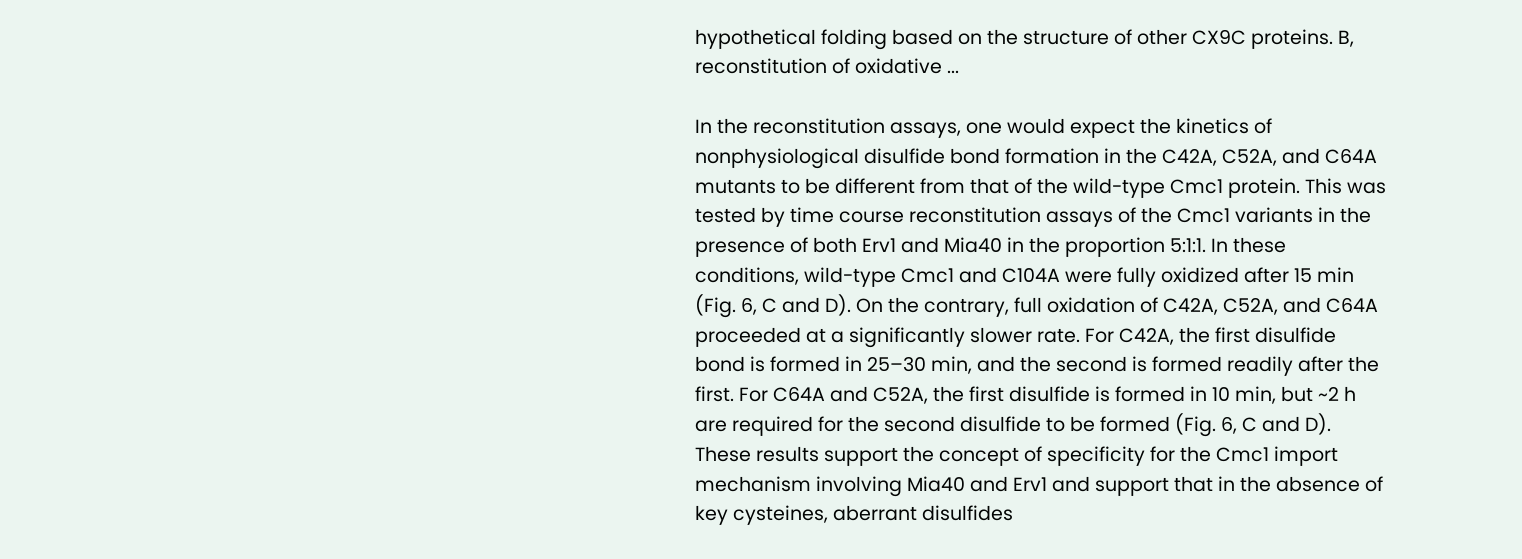hypothetical folding based on the structure of other CX9C proteins. B, reconstitution of oxidative ...

In the reconstitution assays, one would expect the kinetics of nonphysiological disulfide bond formation in the C42A, C52A, and C64A mutants to be different from that of the wild-type Cmc1 protein. This was tested by time course reconstitution assays of the Cmc1 variants in the presence of both Erv1 and Mia40 in the proportion 5:1:1. In these conditions, wild-type Cmc1 and C104A were fully oxidized after 15 min (Fig. 6, C and D). On the contrary, full oxidation of C42A, C52A, and C64A proceeded at a significantly slower rate. For C42A, the first disulfide bond is formed in 25–30 min, and the second is formed readily after the first. For C64A and C52A, the first disulfide is formed in 10 min, but ~2 h are required for the second disulfide to be formed (Fig. 6, C and D). These results support the concept of specificity for the Cmc1 import mechanism involving Mia40 and Erv1 and support that in the absence of key cysteines, aberrant disulfides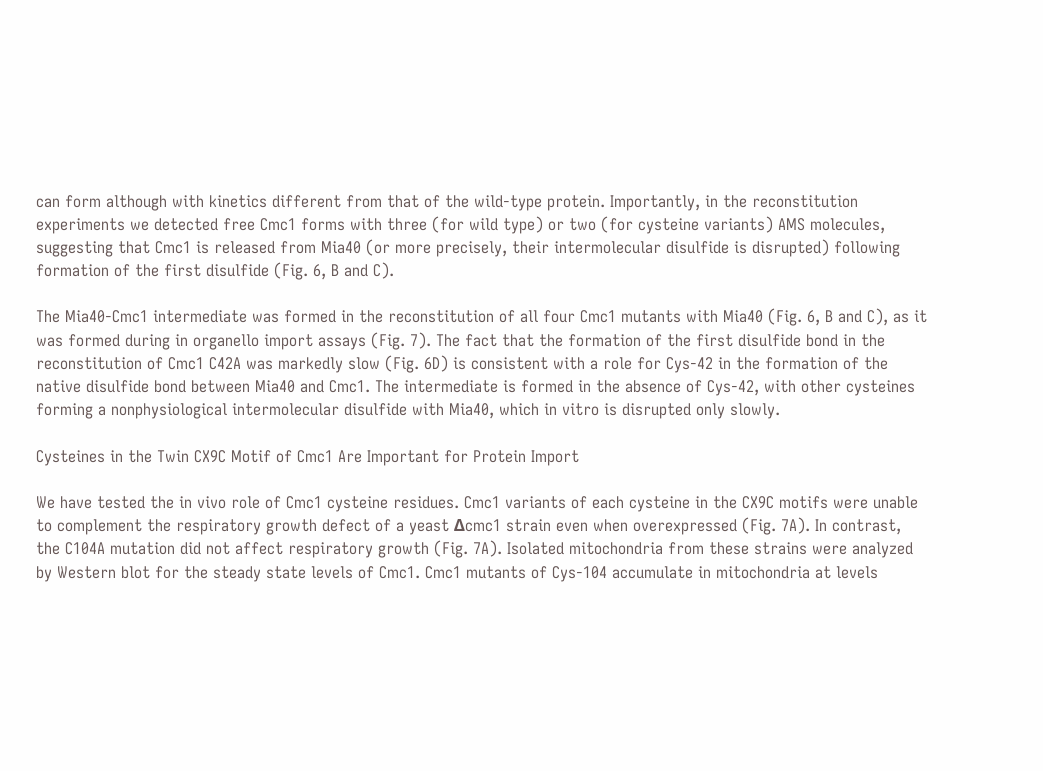can form although with kinetics different from that of the wild-type protein. Importantly, in the reconstitution experiments we detected free Cmc1 forms with three (for wild type) or two (for cysteine variants) AMS molecules, suggesting that Cmc1 is released from Mia40 (or more precisely, their intermolecular disulfide is disrupted) following formation of the first disulfide (Fig. 6, B and C).

The Mia40-Cmc1 intermediate was formed in the reconstitution of all four Cmc1 mutants with Mia40 (Fig. 6, B and C), as it was formed during in organello import assays (Fig. 7). The fact that the formation of the first disulfide bond in the reconstitution of Cmc1 C42A was markedly slow (Fig. 6D) is consistent with a role for Cys-42 in the formation of the native disulfide bond between Mia40 and Cmc1. The intermediate is formed in the absence of Cys-42, with other cysteines forming a nonphysiological intermolecular disulfide with Mia40, which in vitro is disrupted only slowly.

Cysteines in the Twin CX9C Motif of Cmc1 Are Important for Protein Import

We have tested the in vivo role of Cmc1 cysteine residues. Cmc1 variants of each cysteine in the CX9C motifs were unable to complement the respiratory growth defect of a yeast Δcmc1 strain even when overexpressed (Fig. 7A). In contrast, the C104A mutation did not affect respiratory growth (Fig. 7A). Isolated mitochondria from these strains were analyzed by Western blot for the steady state levels of Cmc1. Cmc1 mutants of Cys-104 accumulate in mitochondria at levels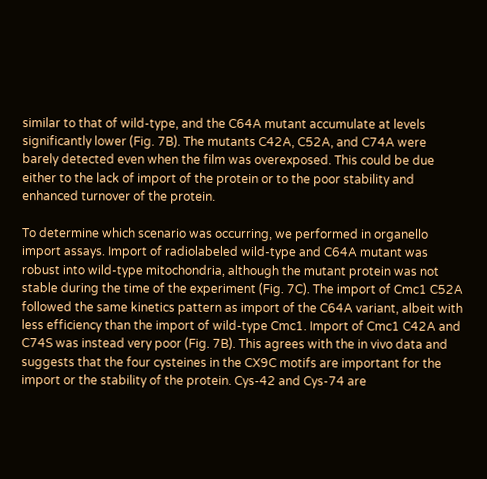similar to that of wild-type, and the C64A mutant accumulate at levels significantly lower (Fig. 7B). The mutants C42A, C52A, and C74A were barely detected even when the film was overexposed. This could be due either to the lack of import of the protein or to the poor stability and enhanced turnover of the protein.

To determine which scenario was occurring, we performed in organello import assays. Import of radiolabeled wild-type and C64A mutant was robust into wild-type mitochondria, although the mutant protein was not stable during the time of the experiment (Fig. 7C). The import of Cmc1 C52A followed the same kinetics pattern as import of the C64A variant, albeit with less efficiency than the import of wild-type Cmc1. Import of Cmc1 C42A and C74S was instead very poor (Fig. 7B). This agrees with the in vivo data and suggests that the four cysteines in the CX9C motifs are important for the import or the stability of the protein. Cys-42 and Cys-74 are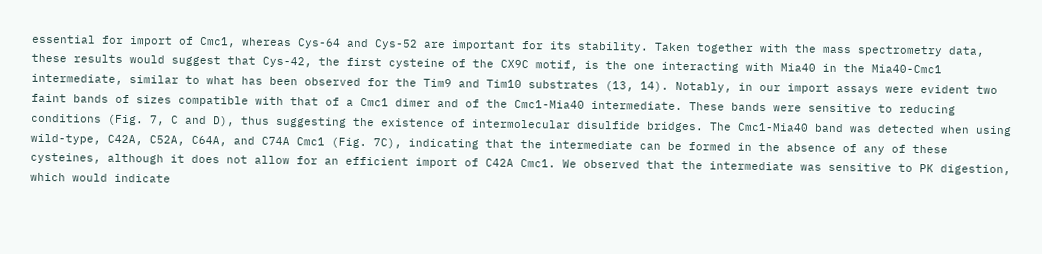essential for import of Cmc1, whereas Cys-64 and Cys-52 are important for its stability. Taken together with the mass spectrometry data, these results would suggest that Cys-42, the first cysteine of the CX9C motif, is the one interacting with Mia40 in the Mia40-Cmc1 intermediate, similar to what has been observed for the Tim9 and Tim10 substrates (13, 14). Notably, in our import assays were evident two faint bands of sizes compatible with that of a Cmc1 dimer and of the Cmc1-Mia40 intermediate. These bands were sensitive to reducing conditions (Fig. 7, C and D), thus suggesting the existence of intermolecular disulfide bridges. The Cmc1-Mia40 band was detected when using wild-type, C42A, C52A, C64A, and C74A Cmc1 (Fig. 7C), indicating that the intermediate can be formed in the absence of any of these cysteines, although it does not allow for an efficient import of C42A Cmc1. We observed that the intermediate was sensitive to PK digestion, which would indicate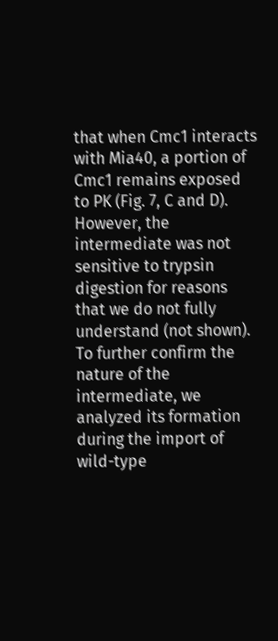that when Cmc1 interacts with Mia40, a portion of Cmc1 remains exposed to PK (Fig. 7, C and D). However, the intermediate was not sensitive to trypsin digestion for reasons that we do not fully understand (not shown). To further confirm the nature of the intermediate, we analyzed its formation during the import of wild-type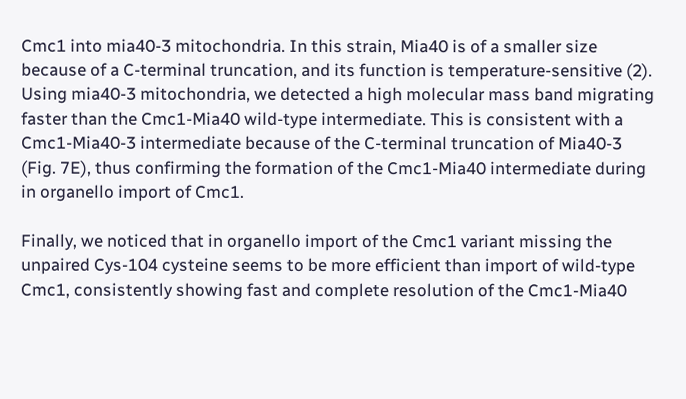Cmc1 into mia40-3 mitochondria. In this strain, Mia40 is of a smaller size because of a C-terminal truncation, and its function is temperature-sensitive (2). Using mia40-3 mitochondria, we detected a high molecular mass band migrating faster than the Cmc1-Mia40 wild-type intermediate. This is consistent with a Cmc1-Mia40-3 intermediate because of the C-terminal truncation of Mia40-3 (Fig. 7E), thus confirming the formation of the Cmc1-Mia40 intermediate during in organello import of Cmc1.

Finally, we noticed that in organello import of the Cmc1 variant missing the unpaired Cys-104 cysteine seems to be more efficient than import of wild-type Cmc1, consistently showing fast and complete resolution of the Cmc1-Mia40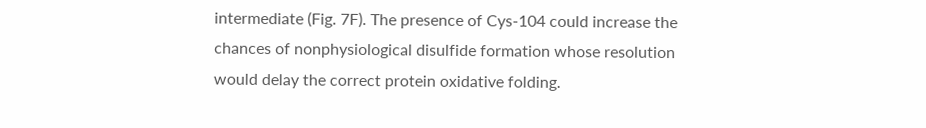intermediate (Fig. 7F). The presence of Cys-104 could increase the chances of nonphysiological disulfide formation whose resolution would delay the correct protein oxidative folding.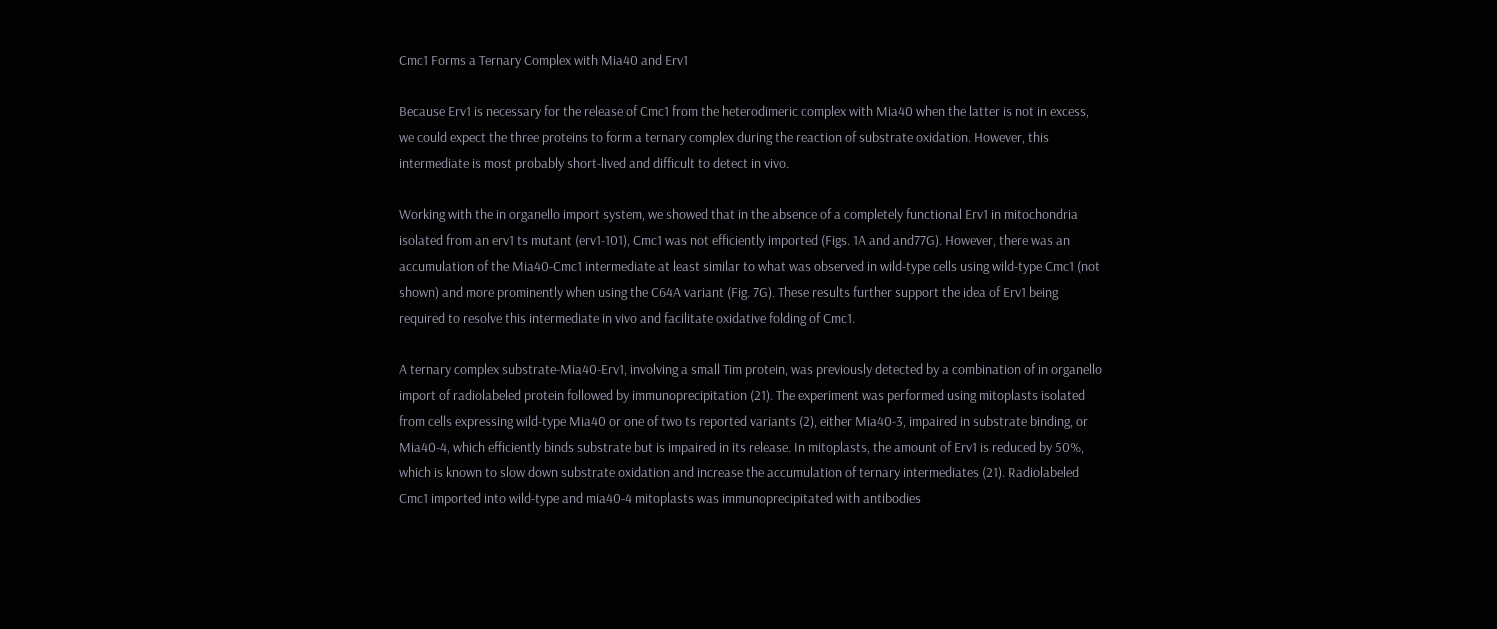Cmc1 Forms a Ternary Complex with Mia40 and Erv1

Because Erv1 is necessary for the release of Cmc1 from the heterodimeric complex with Mia40 when the latter is not in excess, we could expect the three proteins to form a ternary complex during the reaction of substrate oxidation. However, this intermediate is most probably short-lived and difficult to detect in vivo.

Working with the in organello import system, we showed that in the absence of a completely functional Erv1 in mitochondria isolated from an erv1 ts mutant (erv1-101), Cmc1 was not efficiently imported (Figs. 1A and and77G). However, there was an accumulation of the Mia40-Cmc1 intermediate at least similar to what was observed in wild-type cells using wild-type Cmc1 (not shown) and more prominently when using the C64A variant (Fig. 7G). These results further support the idea of Erv1 being required to resolve this intermediate in vivo and facilitate oxidative folding of Cmc1.

A ternary complex substrate-Mia40-Erv1, involving a small Tim protein, was previously detected by a combination of in organello import of radiolabeled protein followed by immunoprecipitation (21). The experiment was performed using mitoplasts isolated from cells expressing wild-type Mia40 or one of two ts reported variants (2), either Mia40-3, impaired in substrate binding, or Mia40-4, which efficiently binds substrate but is impaired in its release. In mitoplasts, the amount of Erv1 is reduced by 50%, which is known to slow down substrate oxidation and increase the accumulation of ternary intermediates (21). Radiolabeled Cmc1 imported into wild-type and mia40-4 mitoplasts was immunoprecipitated with antibodies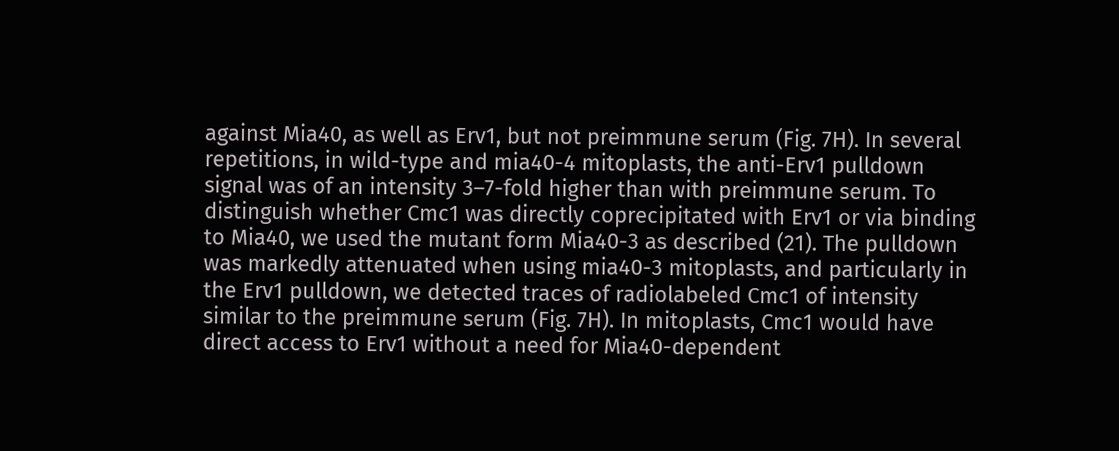against Mia40, as well as Erv1, but not preimmune serum (Fig. 7H). In several repetitions, in wild-type and mia40-4 mitoplasts, the anti-Erv1 pulldown signal was of an intensity 3–7-fold higher than with preimmune serum. To distinguish whether Cmc1 was directly coprecipitated with Erv1 or via binding to Mia40, we used the mutant form Mia40-3 as described (21). The pulldown was markedly attenuated when using mia40-3 mitoplasts, and particularly in the Erv1 pulldown, we detected traces of radiolabeled Cmc1 of intensity similar to the preimmune serum (Fig. 7H). In mitoplasts, Cmc1 would have direct access to Erv1 without a need for Mia40-dependent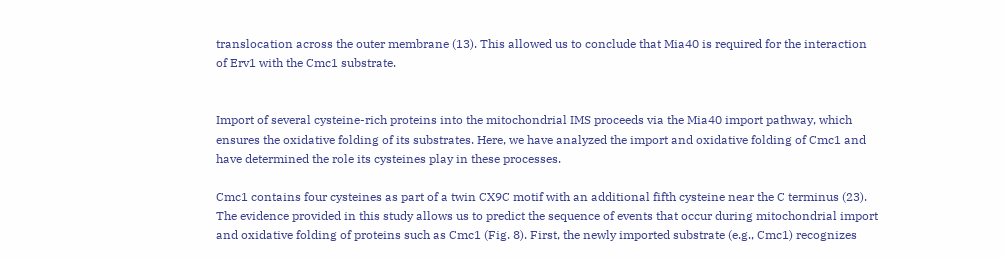translocation across the outer membrane (13). This allowed us to conclude that Mia40 is required for the interaction of Erv1 with the Cmc1 substrate.


Import of several cysteine-rich proteins into the mitochondrial IMS proceeds via the Mia40 import pathway, which ensures the oxidative folding of its substrates. Here, we have analyzed the import and oxidative folding of Cmc1 and have determined the role its cysteines play in these processes.

Cmc1 contains four cysteines as part of a twin CX9C motif with an additional fifth cysteine near the C terminus (23). The evidence provided in this study allows us to predict the sequence of events that occur during mitochondrial import and oxidative folding of proteins such as Cmc1 (Fig. 8). First, the newly imported substrate (e.g., Cmc1) recognizes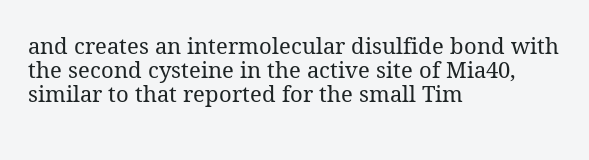and creates an intermolecular disulfide bond with the second cysteine in the active site of Mia40, similar to that reported for the small Tim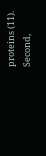proteins (11). Second,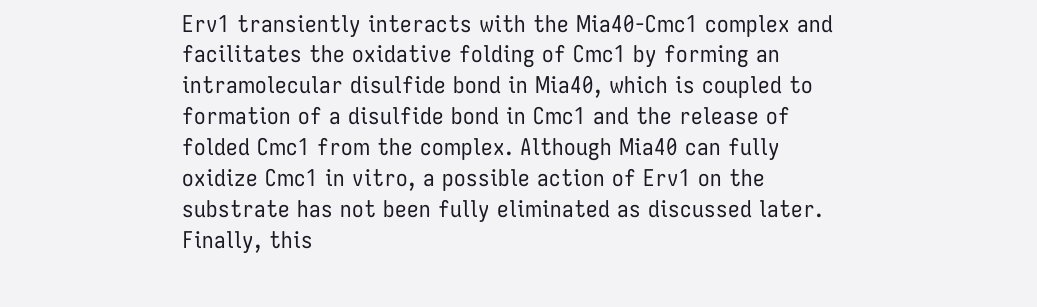Erv1 transiently interacts with the Mia40-Cmc1 complex and facilitates the oxidative folding of Cmc1 by forming an intramolecular disulfide bond in Mia40, which is coupled to formation of a disulfide bond in Cmc1 and the release of folded Cmc1 from the complex. Although Mia40 can fully oxidize Cmc1 in vitro, a possible action of Erv1 on the substrate has not been fully eliminated as discussed later. Finally, this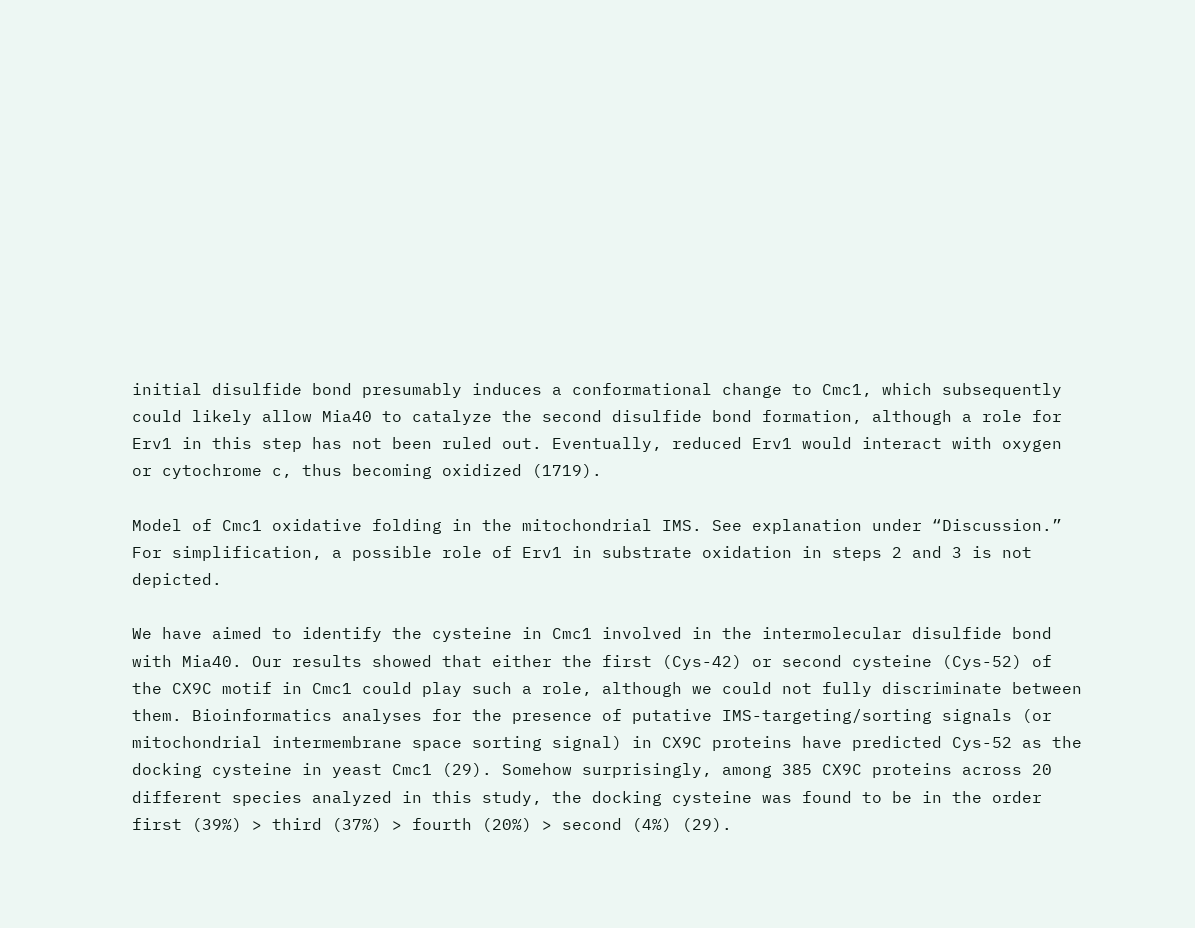initial disulfide bond presumably induces a conformational change to Cmc1, which subsequently could likely allow Mia40 to catalyze the second disulfide bond formation, although a role for Erv1 in this step has not been ruled out. Eventually, reduced Erv1 would interact with oxygen or cytochrome c, thus becoming oxidized (1719).

Model of Cmc1 oxidative folding in the mitochondrial IMS. See explanation under “Discussion.” For simplification, a possible role of Erv1 in substrate oxidation in steps 2 and 3 is not depicted.

We have aimed to identify the cysteine in Cmc1 involved in the intermolecular disulfide bond with Mia40. Our results showed that either the first (Cys-42) or second cysteine (Cys-52) of the CX9C motif in Cmc1 could play such a role, although we could not fully discriminate between them. Bioinformatics analyses for the presence of putative IMS-targeting/sorting signals (or mitochondrial intermembrane space sorting signal) in CX9C proteins have predicted Cys-52 as the docking cysteine in yeast Cmc1 (29). Somehow surprisingly, among 385 CX9C proteins across 20 different species analyzed in this study, the docking cysteine was found to be in the order first (39%) > third (37%) > fourth (20%) > second (4%) (29).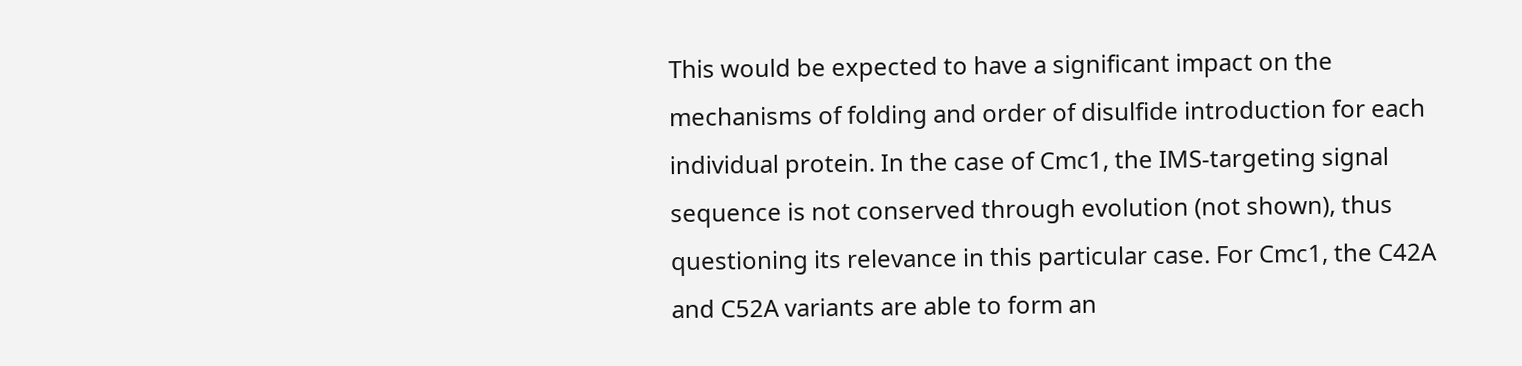This would be expected to have a significant impact on the mechanisms of folding and order of disulfide introduction for each individual protein. In the case of Cmc1, the IMS-targeting signal sequence is not conserved through evolution (not shown), thus questioning its relevance in this particular case. For Cmc1, the C42A and C52A variants are able to form an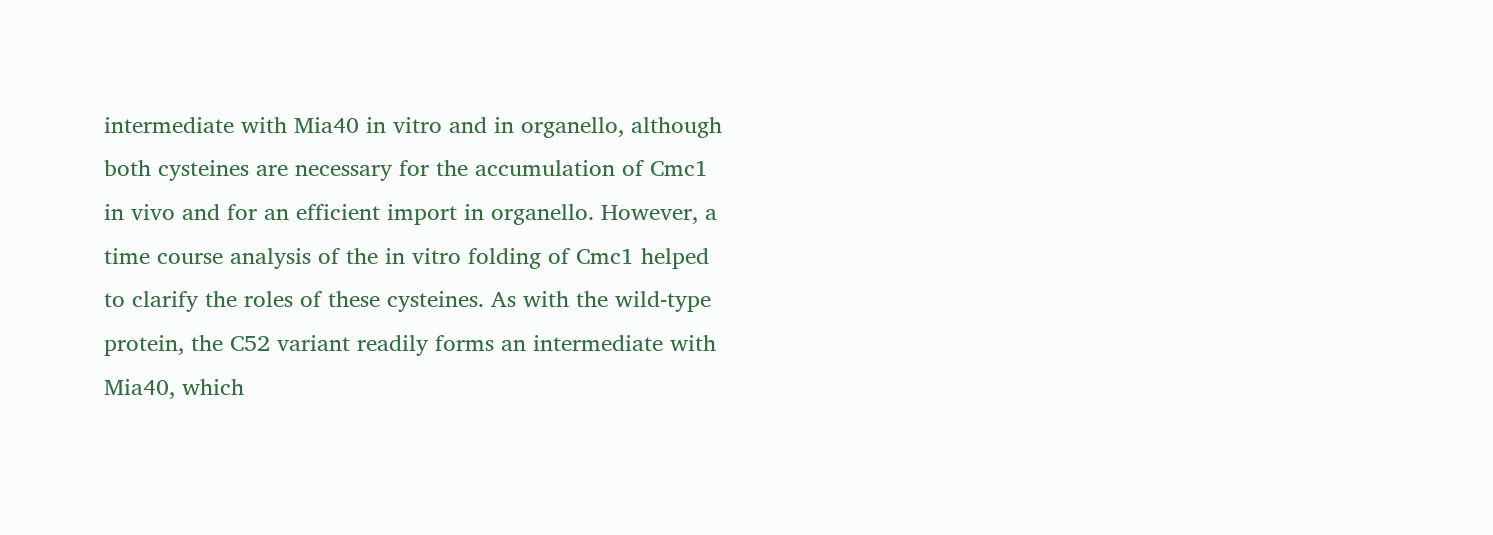intermediate with Mia40 in vitro and in organello, although both cysteines are necessary for the accumulation of Cmc1 in vivo and for an efficient import in organello. However, a time course analysis of the in vitro folding of Cmc1 helped to clarify the roles of these cysteines. As with the wild-type protein, the C52 variant readily forms an intermediate with Mia40, which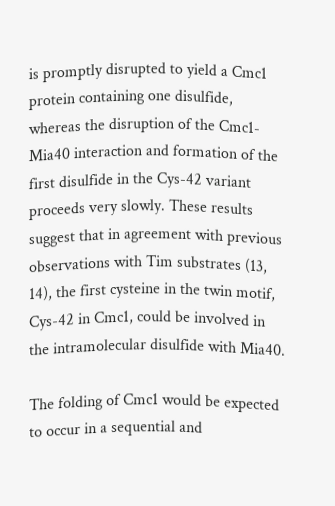is promptly disrupted to yield a Cmc1 protein containing one disulfide, whereas the disruption of the Cmc1-Mia40 interaction and formation of the first disulfide in the Cys-42 variant proceeds very slowly. These results suggest that in agreement with previous observations with Tim substrates (13, 14), the first cysteine in the twin motif, Cys-42 in Cmc1, could be involved in the intramolecular disulfide with Mia40.

The folding of Cmc1 would be expected to occur in a sequential and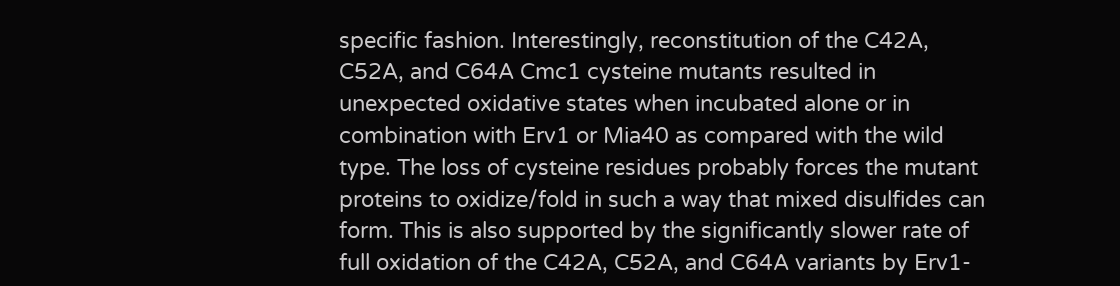specific fashion. Interestingly, reconstitution of the C42A, C52A, and C64A Cmc1 cysteine mutants resulted in unexpected oxidative states when incubated alone or in combination with Erv1 or Mia40 as compared with the wild type. The loss of cysteine residues probably forces the mutant proteins to oxidize/fold in such a way that mixed disulfides can form. This is also supported by the significantly slower rate of full oxidation of the C42A, C52A, and C64A variants by Erv1-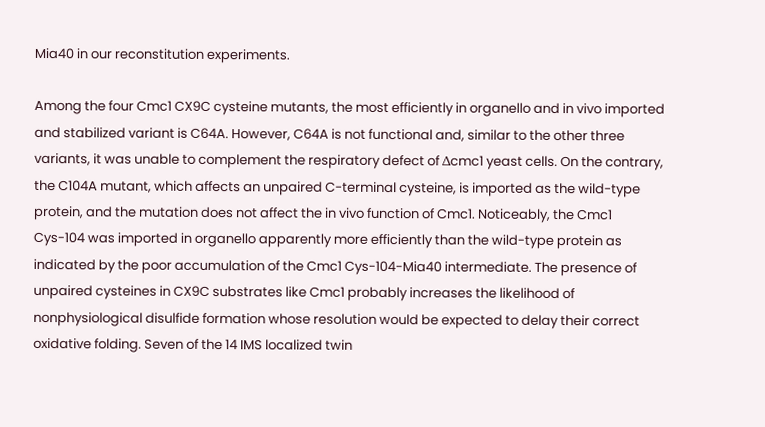Mia40 in our reconstitution experiments.

Among the four Cmc1 CX9C cysteine mutants, the most efficiently in organello and in vivo imported and stabilized variant is C64A. However, C64A is not functional and, similar to the other three variants, it was unable to complement the respiratory defect of Δcmc1 yeast cells. On the contrary, the C104A mutant, which affects an unpaired C-terminal cysteine, is imported as the wild-type protein, and the mutation does not affect the in vivo function of Cmc1. Noticeably, the Cmc1 Cys-104 was imported in organello apparently more efficiently than the wild-type protein as indicated by the poor accumulation of the Cmc1 Cys-104-Mia40 intermediate. The presence of unpaired cysteines in CX9C substrates like Cmc1 probably increases the likelihood of nonphysiological disulfide formation whose resolution would be expected to delay their correct oxidative folding. Seven of the 14 IMS localized twin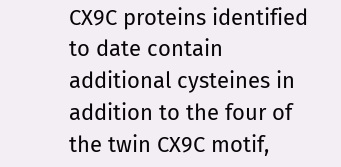CX9C proteins identified to date contain additional cysteines in addition to the four of the twin CX9C motif,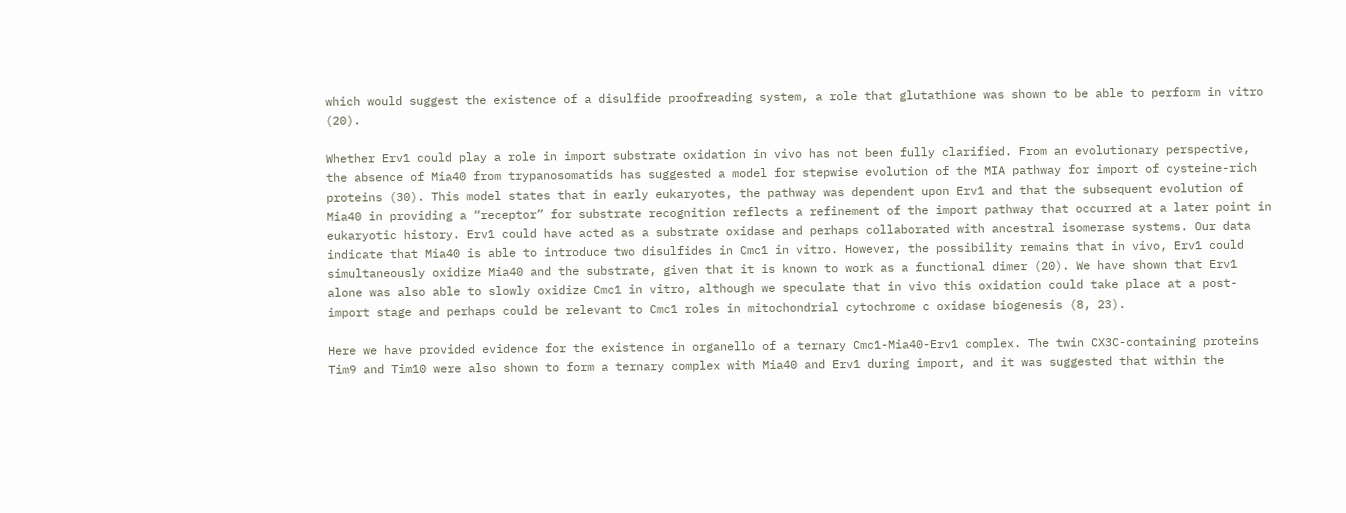which would suggest the existence of a disulfide proofreading system, a role that glutathione was shown to be able to perform in vitro (20).

Whether Erv1 could play a role in import substrate oxidation in vivo has not been fully clarified. From an evolutionary perspective, the absence of Mia40 from trypanosomatids has suggested a model for stepwise evolution of the MIA pathway for import of cysteine-rich proteins (30). This model states that in early eukaryotes, the pathway was dependent upon Erv1 and that the subsequent evolution of Mia40 in providing a “receptor” for substrate recognition reflects a refinement of the import pathway that occurred at a later point in eukaryotic history. Erv1 could have acted as a substrate oxidase and perhaps collaborated with ancestral isomerase systems. Our data indicate that Mia40 is able to introduce two disulfides in Cmc1 in vitro. However, the possibility remains that in vivo, Erv1 could simultaneously oxidize Mia40 and the substrate, given that it is known to work as a functional dimer (20). We have shown that Erv1 alone was also able to slowly oxidize Cmc1 in vitro, although we speculate that in vivo this oxidation could take place at a post-import stage and perhaps could be relevant to Cmc1 roles in mitochondrial cytochrome c oxidase biogenesis (8, 23).

Here we have provided evidence for the existence in organello of a ternary Cmc1-Mia40-Erv1 complex. The twin CX3C-containing proteins Tim9 and Tim10 were also shown to form a ternary complex with Mia40 and Erv1 during import, and it was suggested that within the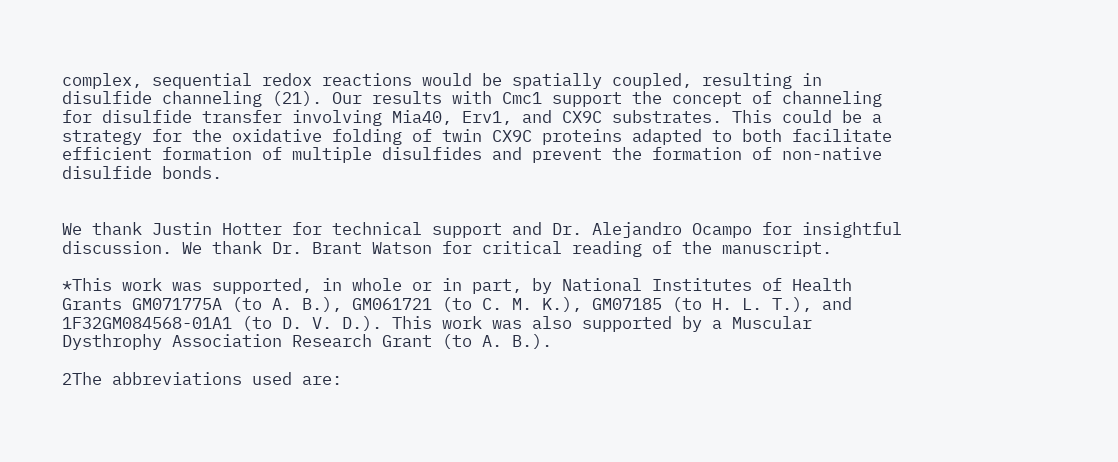complex, sequential redox reactions would be spatially coupled, resulting in disulfide channeling (21). Our results with Cmc1 support the concept of channeling for disulfide transfer involving Mia40, Erv1, and CX9C substrates. This could be a strategy for the oxidative folding of twin CX9C proteins adapted to both facilitate efficient formation of multiple disulfides and prevent the formation of non-native disulfide bonds.


We thank Justin Hotter for technical support and Dr. Alejandro Ocampo for insightful discussion. We thank Dr. Brant Watson for critical reading of the manuscript.

*This work was supported, in whole or in part, by National Institutes of Health Grants GM071775A (to A. B.), GM061721 (to C. M. K.), GM07185 (to H. L. T.), and 1F32GM084568-01A1 (to D. V. D.). This work was also supported by a Muscular Dysthrophy Association Research Grant (to A. B.).

2The abbreviations used are: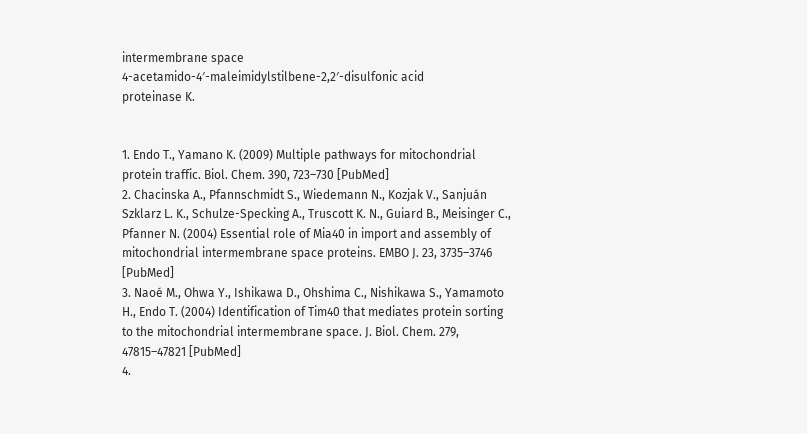intermembrane space
4-acetamido-4′-maleimidylstilbene-2,2′-disulfonic acid
proteinase K.


1. Endo T., Yamano K. (2009) Multiple pathways for mitochondrial protein traffic. Biol. Chem. 390, 723–730 [PubMed]
2. Chacinska A., Pfannschmidt S., Wiedemann N., Kozjak V., Sanjuán Szklarz L. K., Schulze-Specking A., Truscott K. N., Guiard B., Meisinger C., Pfanner N. (2004) Essential role of Mia40 in import and assembly of mitochondrial intermembrane space proteins. EMBO J. 23, 3735–3746 [PubMed]
3. Naoé M., Ohwa Y., Ishikawa D., Ohshima C., Nishikawa S., Yamamoto H., Endo T. (2004) Identification of Tim40 that mediates protein sorting to the mitochondrial intermembrane space. J. Biol. Chem. 279, 47815–47821 [PubMed]
4.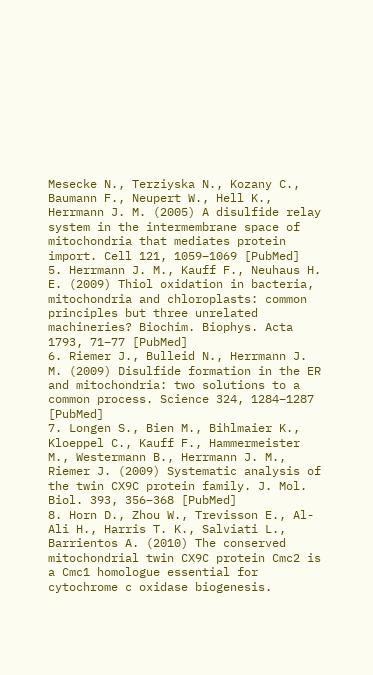Mesecke N., Terziyska N., Kozany C., Baumann F., Neupert W., Hell K., Herrmann J. M. (2005) A disulfide relay system in the intermembrane space of mitochondria that mediates protein import. Cell 121, 1059–1069 [PubMed]
5. Herrmann J. M., Kauff F., Neuhaus H. E. (2009) Thiol oxidation in bacteria, mitochondria and chloroplasts: common principles but three unrelated machineries? Biochim. Biophys. Acta 1793, 71–77 [PubMed]
6. Riemer J., Bulleid N., Herrmann J. M. (2009) Disulfide formation in the ER and mitochondria: two solutions to a common process. Science 324, 1284–1287 [PubMed]
7. Longen S., Bien M., Bihlmaier K., Kloeppel C., Kauff F., Hammermeister M., Westermann B., Herrmann J. M., Riemer J. (2009) Systematic analysis of the twin CX9C protein family. J. Mol. Biol. 393, 356–368 [PubMed]
8. Horn D., Zhou W., Trevisson E., Al-Ali H., Harris T. K., Salviati L., Barrientos A. (2010) The conserved mitochondrial twin CX9C protein Cmc2 is a Cmc1 homologue essential for cytochrome c oxidase biogenesis.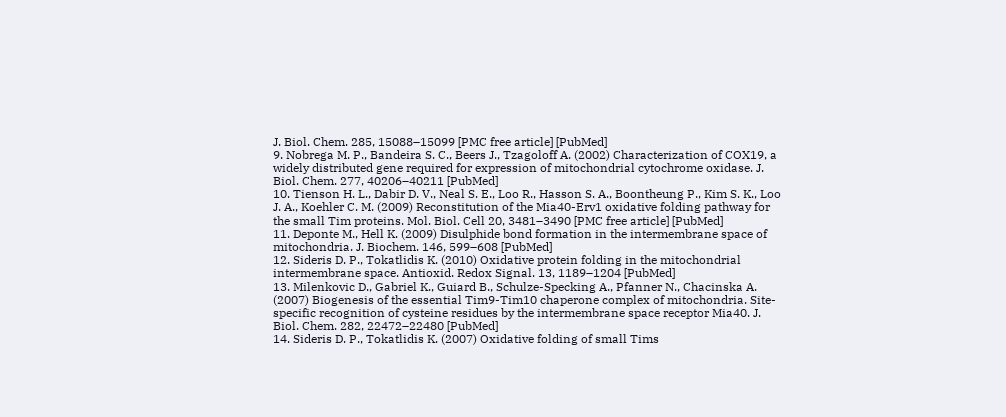J. Biol. Chem. 285, 15088–15099 [PMC free article] [PubMed]
9. Nobrega M. P., Bandeira S. C., Beers J., Tzagoloff A. (2002) Characterization of COX19, a widely distributed gene required for expression of mitochondrial cytochrome oxidase. J. Biol. Chem. 277, 40206–40211 [PubMed]
10. Tienson H. L., Dabir D. V., Neal S. E., Loo R., Hasson S. A., Boontheung P., Kim S. K., Loo J. A., Koehler C. M. (2009) Reconstitution of the Mia40-Erv1 oxidative folding pathway for the small Tim proteins. Mol. Biol. Cell 20, 3481–3490 [PMC free article] [PubMed]
11. Deponte M., Hell K. (2009) Disulphide bond formation in the intermembrane space of mitochondria. J. Biochem. 146, 599–608 [PubMed]
12. Sideris D. P., Tokatlidis K. (2010) Oxidative protein folding in the mitochondrial intermembrane space. Antioxid. Redox Signal. 13, 1189–1204 [PubMed]
13. Milenkovic D., Gabriel K., Guiard B., Schulze-Specking A., Pfanner N., Chacinska A. (2007) Biogenesis of the essential Tim9-Tim10 chaperone complex of mitochondria. Site-specific recognition of cysteine residues by the intermembrane space receptor Mia40. J. Biol. Chem. 282, 22472–22480 [PubMed]
14. Sideris D. P., Tokatlidis K. (2007) Oxidative folding of small Tims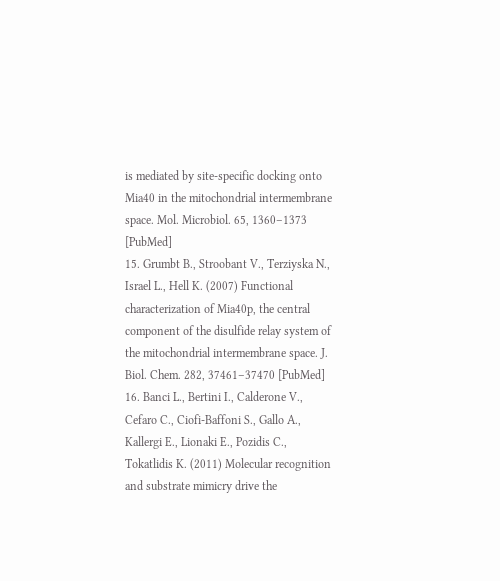is mediated by site-specific docking onto Mia40 in the mitochondrial intermembrane space. Mol. Microbiol. 65, 1360–1373 [PubMed]
15. Grumbt B., Stroobant V., Terziyska N., Israel L., Hell K. (2007) Functional characterization of Mia40p, the central component of the disulfide relay system of the mitochondrial intermembrane space. J. Biol. Chem. 282, 37461–37470 [PubMed]
16. Banci L., Bertini I., Calderone V., Cefaro C., Ciofi-Baffoni S., Gallo A., Kallergi E., Lionaki E., Pozidis C., Tokatlidis K. (2011) Molecular recognition and substrate mimicry drive the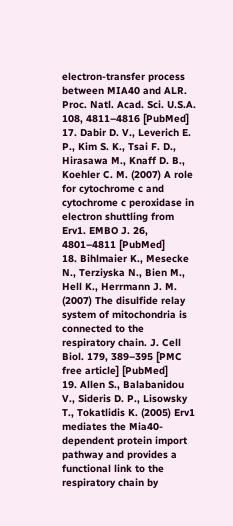electron-transfer process between MIA40 and ALR. Proc. Natl. Acad. Sci. U.S.A. 108, 4811–4816 [PubMed]
17. Dabir D. V., Leverich E. P., Kim S. K., Tsai F. D., Hirasawa M., Knaff D. B., Koehler C. M. (2007) A role for cytochrome c and cytochrome c peroxidase in electron shuttling from Erv1. EMBO J. 26, 4801–4811 [PubMed]
18. Bihlmaier K., Mesecke N., Terziyska N., Bien M., Hell K., Herrmann J. M. (2007) The disulfide relay system of mitochondria is connected to the respiratory chain. J. Cell Biol. 179, 389–395 [PMC free article] [PubMed]
19. Allen S., Balabanidou V., Sideris D. P., Lisowsky T., Tokatlidis K. (2005) Erv1 mediates the Mia40-dependent protein import pathway and provides a functional link to the respiratory chain by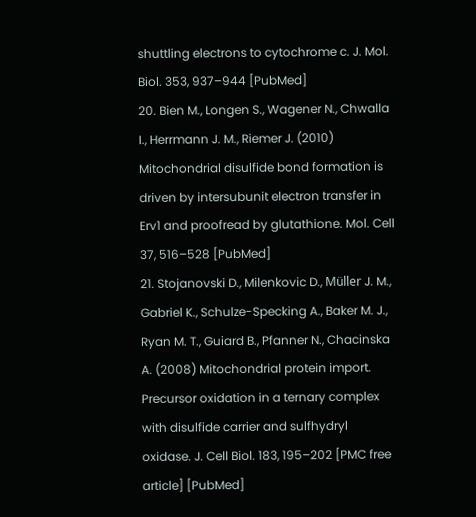shuttling electrons to cytochrome c. J. Mol. Biol. 353, 937–944 [PubMed]
20. Bien M., Longen S., Wagener N., Chwalla I., Herrmann J. M., Riemer J. (2010) Mitochondrial disulfide bond formation is driven by intersubunit electron transfer in Erv1 and proofread by glutathione. Mol. Cell 37, 516–528 [PubMed]
21. Stojanovski D., Milenkovic D., Müller J. M., Gabriel K., Schulze-Specking A., Baker M. J., Ryan M. T., Guiard B., Pfanner N., Chacinska A. (2008) Mitochondrial protein import. Precursor oxidation in a ternary complex with disulfide carrier and sulfhydryl oxidase. J. Cell Biol. 183, 195–202 [PMC free article] [PubMed]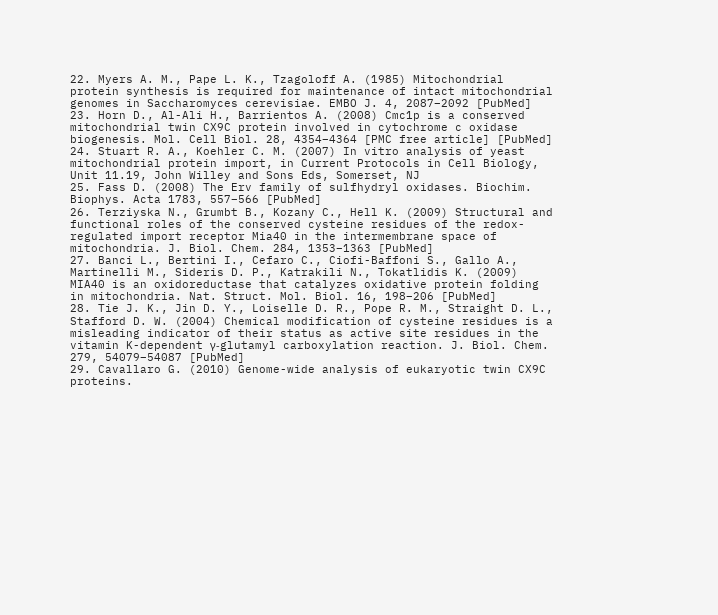22. Myers A. M., Pape L. K., Tzagoloff A. (1985) Mitochondrial protein synthesis is required for maintenance of intact mitochondrial genomes in Saccharomyces cerevisiae. EMBO J. 4, 2087–2092 [PubMed]
23. Horn D., Al-Ali H., Barrientos A. (2008) Cmc1p is a conserved mitochondrial twin CX9C protein involved in cytochrome c oxidase biogenesis. Mol. Cell Biol. 28, 4354–4364 [PMC free article] [PubMed]
24. Stuart R. A., Koehler C. M. (2007) In vitro analysis of yeast mitochondrial protein import, in Current Protocols in Cell Biology, Unit 11.19, John Willey and Sons Eds, Somerset, NJ
25. Fass D. (2008) The Erv family of sulfhydryl oxidases. Biochim. Biophys. Acta 1783, 557–566 [PubMed]
26. Terziyska N., Grumbt B., Kozany C., Hell K. (2009) Structural and functional roles of the conserved cysteine residues of the redox-regulated import receptor Mia40 in the intermembrane space of mitochondria. J. Biol. Chem. 284, 1353–1363 [PubMed]
27. Banci L., Bertini I., Cefaro C., Ciofi-Baffoni S., Gallo A., Martinelli M., Sideris D. P., Katrakili N., Tokatlidis K. (2009) MIA40 is an oxidoreductase that catalyzes oxidative protein folding in mitochondria. Nat. Struct. Mol. Biol. 16, 198–206 [PubMed]
28. Tie J. K., Jin D. Y., Loiselle D. R., Pope R. M., Straight D. L., Stafford D. W. (2004) Chemical modification of cysteine residues is a misleading indicator of their status as active site residues in the vitamin K-dependent γ-glutamyl carboxylation reaction. J. Biol. Chem. 279, 54079–54087 [PubMed]
29. Cavallaro G. (2010) Genome-wide analysis of eukaryotic twin CX9C proteins.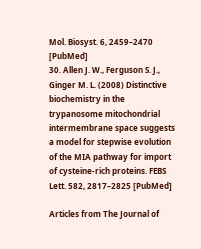Mol. Biosyst. 6, 2459–2470 [PubMed]
30. Allen J. W., Ferguson S. J., Ginger M. L. (2008) Distinctive biochemistry in the trypanosome mitochondrial intermembrane space suggests a model for stepwise evolution of the MIA pathway for import of cysteine-rich proteins. FEBS Lett. 582, 2817–2825 [PubMed]

Articles from The Journal of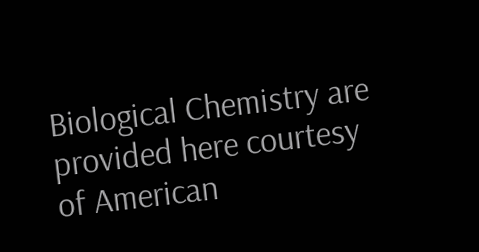Biological Chemistry are provided here courtesy of American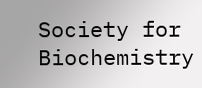Society for Biochemistry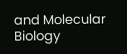and Molecular Biology